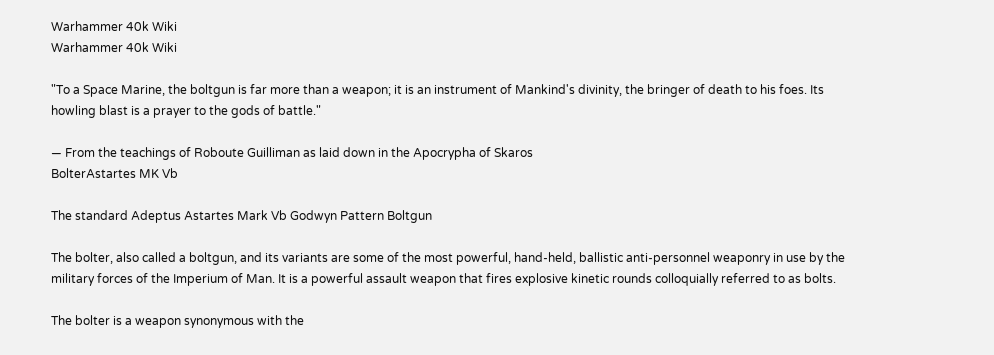Warhammer 40k Wiki
Warhammer 40k Wiki

"To a Space Marine, the boltgun is far more than a weapon; it is an instrument of Mankind's divinity, the bringer of death to his foes. Its howling blast is a prayer to the gods of battle."

— From the teachings of Roboute Guilliman as laid down in the Apocrypha of Skaros
BolterAstartes MK Vb

The standard Adeptus Astartes Mark Vb Godwyn Pattern Boltgun

The bolter, also called a boltgun, and its variants are some of the most powerful, hand-held, ballistic anti-personnel weaponry in use by the military forces of the Imperium of Man. It is a powerful assault weapon that fires explosive kinetic rounds colloquially referred to as bolts.

The bolter is a weapon synonymous with the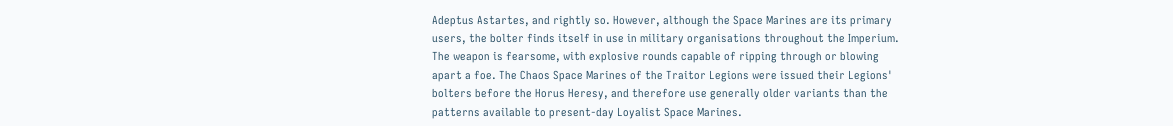Adeptus Astartes, and rightly so. However, although the Space Marines are its primary users, the bolter finds itself in use in military organisations throughout the Imperium. The weapon is fearsome, with explosive rounds capable of ripping through or blowing apart a foe. The Chaos Space Marines of the Traitor Legions were issued their Legions' bolters before the Horus Heresy, and therefore use generally older variants than the patterns available to present-day Loyalist Space Marines.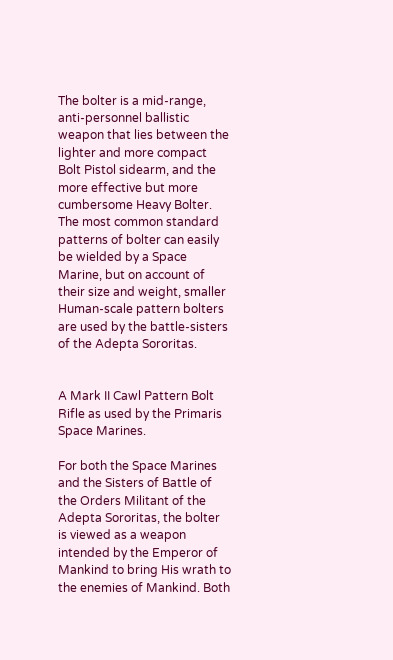The bolter is a mid-range, anti-personnel ballistic weapon that lies between the lighter and more compact Bolt Pistol sidearm, and the more effective but more cumbersome Heavy Bolter. The most common standard patterns of bolter can easily be wielded by a Space Marine, but on account of their size and weight, smaller Human-scale pattern bolters are used by the battle-sisters of the Adepta Sororitas.


A Mark II Cawl Pattern Bolt Rifle as used by the Primaris Space Marines.

For both the Space Marines and the Sisters of Battle of the Orders Militant of the Adepta Sororitas, the bolter is viewed as a weapon intended by the Emperor of Mankind to bring His wrath to the enemies of Mankind. Both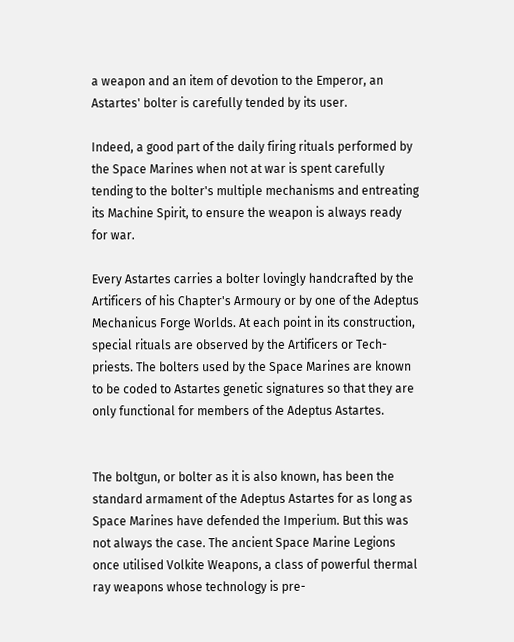a weapon and an item of devotion to the Emperor, an Astartes' bolter is carefully tended by its user.

Indeed, a good part of the daily firing rituals performed by the Space Marines when not at war is spent carefully tending to the bolter's multiple mechanisms and entreating its Machine Spirit, to ensure the weapon is always ready for war.

Every Astartes carries a bolter lovingly handcrafted by the Artificers of his Chapter's Armoury or by one of the Adeptus Mechanicus Forge Worlds. At each point in its construction, special rituals are observed by the Artificers or Tech-priests. The bolters used by the Space Marines are known to be coded to Astartes genetic signatures so that they are only functional for members of the Adeptus Astartes.


The boltgun, or bolter as it is also known, has been the standard armament of the Adeptus Astartes for as long as Space Marines have defended the Imperium. But this was not always the case. The ancient Space Marine Legions once utilised Volkite Weapons, a class of powerful thermal ray weapons whose technology is pre-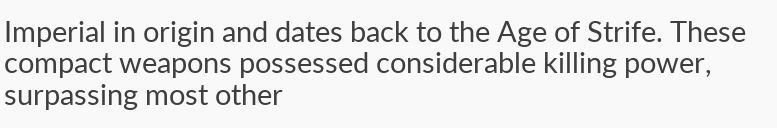Imperial in origin and dates back to the Age of Strife. These compact weapons possessed considerable killing power, surpassing most other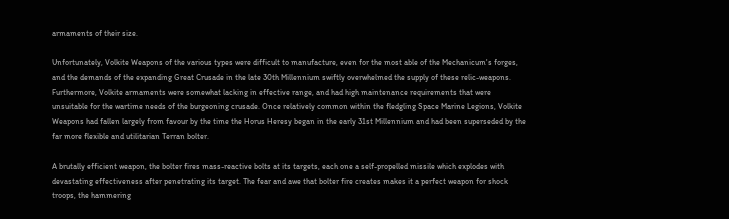armaments of their size.

Unfortunately, Volkite Weapons of the various types were difficult to manufacture, even for the most able of the Mechanicum's forges, and the demands of the expanding Great Crusade in the late 30th Millennium swiftly overwhelmed the supply of these relic-weapons. Furthermore, Volkite armaments were somewhat lacking in effective range, and had high maintenance requirements that were unsuitable for the wartime needs of the burgeoning crusade. Once relatively common within the fledgling Space Marine Legions, Volkite Weapons had fallen largely from favour by the time the Horus Heresy began in the early 31st Millennium and had been superseded by the far more flexible and utilitarian Terran bolter.

A brutally efficient weapon, the bolter fires mass-reactive bolts at its targets, each one a self-propelled missile which explodes with devastating effectiveness after penetrating its target. The fear and awe that bolter fire creates makes it a perfect weapon for shock troops, the hammering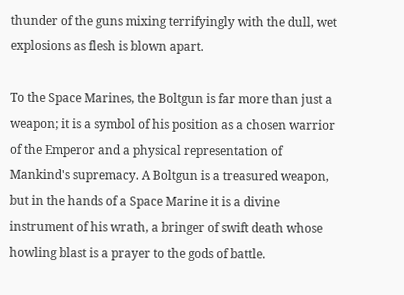thunder of the guns mixing terrifyingly with the dull, wet explosions as flesh is blown apart.

To the Space Marines, the Boltgun is far more than just a weapon; it is a symbol of his position as a chosen warrior of the Emperor and a physical representation of Mankind's supremacy. A Boltgun is a treasured weapon, but in the hands of a Space Marine it is a divine instrument of his wrath, a bringer of swift death whose howling blast is a prayer to the gods of battle.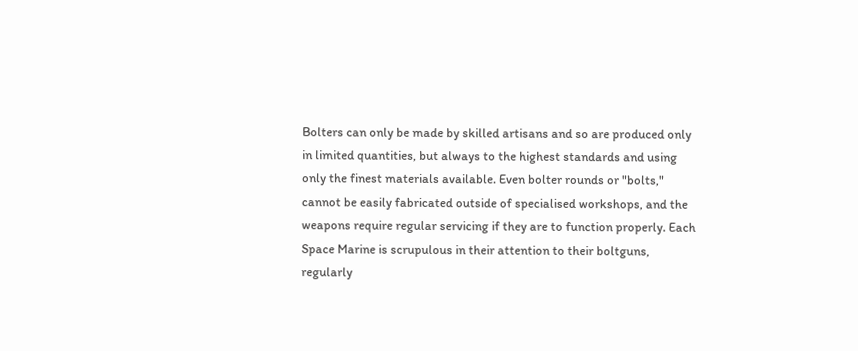Bolters can only be made by skilled artisans and so are produced only in limited quantities, but always to the highest standards and using only the finest materials available. Even bolter rounds or "bolts," cannot be easily fabricated outside of specialised workshops, and the weapons require regular servicing if they are to function properly. Each Space Marine is scrupulous in their attention to their boltguns, regularly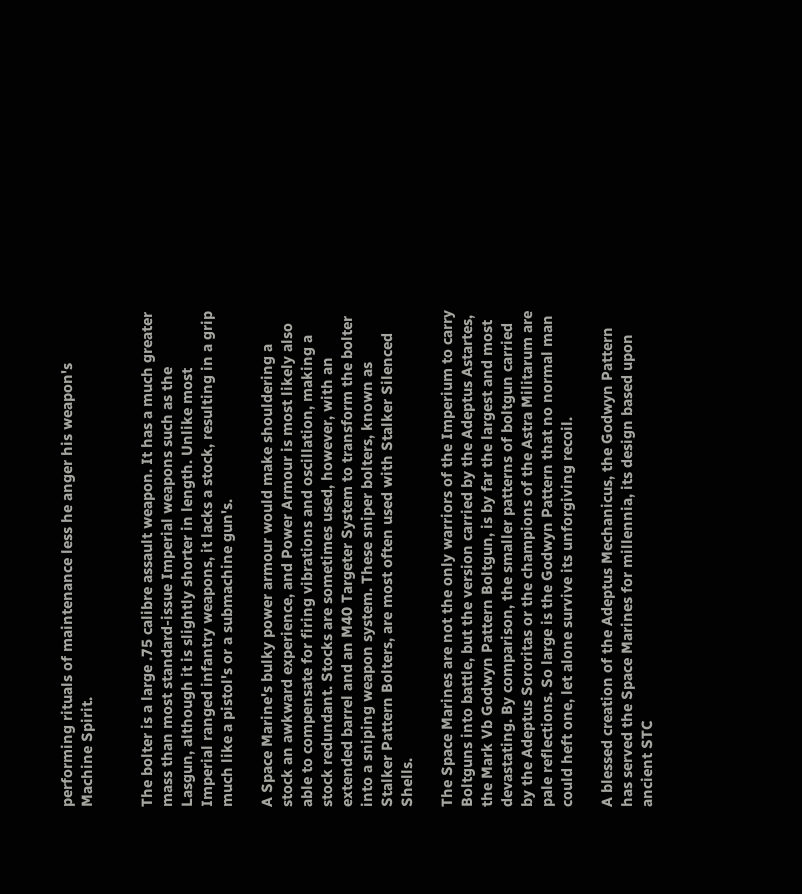performing rituals of maintenance less he anger his weapon's Machine Spirit.


The bolter is a large .75 calibre assault weapon. It has a much greater mass than most standard-issue Imperial weapons such as the Lasgun, although it is slightly shorter in length. Unlike most Imperial ranged infantry weapons, it lacks a stock, resulting in a grip much like a pistol's or a submachine gun's.

A Space Marine's bulky power armour would make shouldering a stock an awkward experience, and Power Armour is most likely also able to compensate for firing vibrations and oscillation, making a stock redundant. Stocks are sometimes used, however, with an extended barrel and an M40 Targeter System to transform the bolter into a sniping weapon system. These sniper bolters, known as Stalker Pattern Bolters, are most often used with Stalker Silenced Shells.

The Space Marines are not the only warriors of the Imperium to carry Boltguns into battle, but the version carried by the Adeptus Astartes, the Mark Vb Godwyn Pattern Boltgun, is by far the largest and most devastating. By comparison, the smaller patterns of boltgun carried by the Adeptus Sororitas or the champions of the Astra Militarum are pale reflections. So large is the Godwyn Pattern that no normal man could heft one, let alone survive its unforgiving recoil.

A blessed creation of the Adeptus Mechanicus, the Godwyn Pattern has served the Space Marines for millennia, its design based upon ancient STC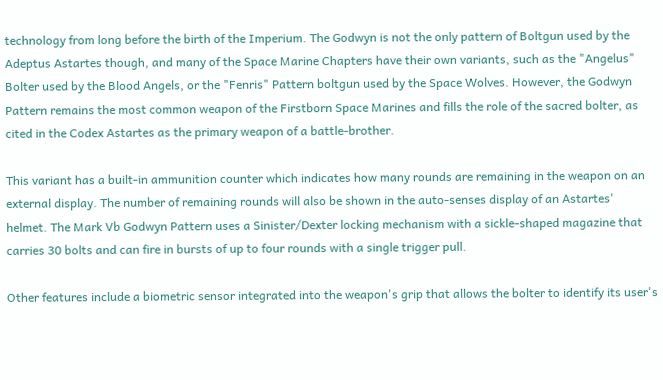technology from long before the birth of the Imperium. The Godwyn is not the only pattern of Boltgun used by the Adeptus Astartes though, and many of the Space Marine Chapters have their own variants, such as the "Angelus" Bolter used by the Blood Angels, or the "Fenris" Pattern boltgun used by the Space Wolves. However, the Godwyn Pattern remains the most common weapon of the Firstborn Space Marines and fills the role of the sacred bolter, as cited in the Codex Astartes as the primary weapon of a battle-brother.

This variant has a built-in ammunition counter which indicates how many rounds are remaining in the weapon on an external display. The number of remaining rounds will also be shown in the auto-senses display of an Astartes' helmet. The Mark Vb Godwyn Pattern uses a Sinister/Dexter locking mechanism with a sickle-shaped magazine that carries 30 bolts and can fire in bursts of up to four rounds with a single trigger pull.

Other features include a biometric sensor integrated into the weapon's grip that allows the bolter to identify its user's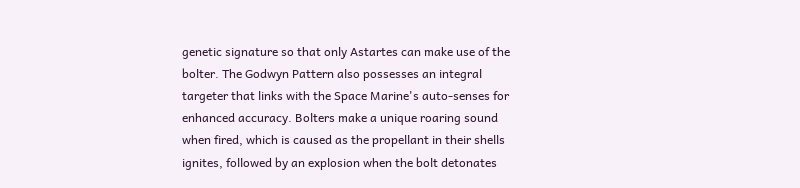genetic signature so that only Astartes can make use of the bolter. The Godwyn Pattern also possesses an integral targeter that links with the Space Marine's auto-senses for enhanced accuracy. Bolters make a unique roaring sound when fired, which is caused as the propellant in their shells ignites, followed by an explosion when the bolt detonates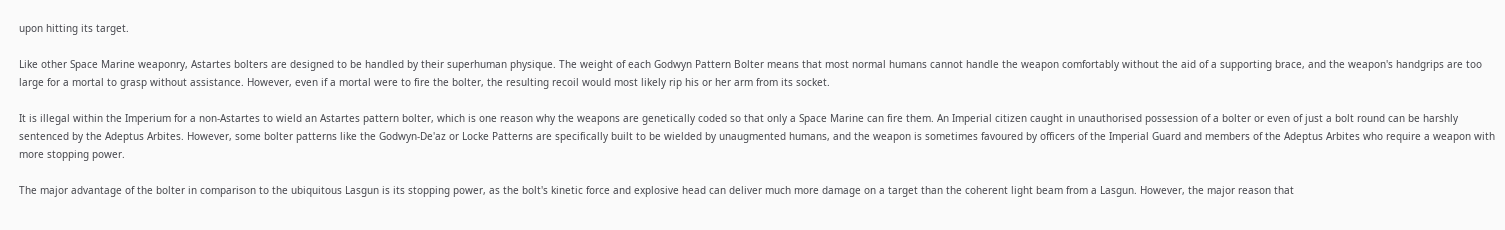upon hitting its target.

Like other Space Marine weaponry, Astartes bolters are designed to be handled by their superhuman physique. The weight of each Godwyn Pattern Bolter means that most normal humans cannot handle the weapon comfortably without the aid of a supporting brace, and the weapon's handgrips are too large for a mortal to grasp without assistance. However, even if a mortal were to fire the bolter, the resulting recoil would most likely rip his or her arm from its socket.

It is illegal within the Imperium for a non-Astartes to wield an Astartes pattern bolter, which is one reason why the weapons are genetically coded so that only a Space Marine can fire them. An Imperial citizen caught in unauthorised possession of a bolter or even of just a bolt round can be harshly sentenced by the Adeptus Arbites. However, some bolter patterns like the Godwyn-De'az or Locke Patterns are specifically built to be wielded by unaugmented humans, and the weapon is sometimes favoured by officers of the Imperial Guard and members of the Adeptus Arbites who require a weapon with more stopping power.

The major advantage of the bolter in comparison to the ubiquitous Lasgun is its stopping power, as the bolt's kinetic force and explosive head can deliver much more damage on a target than the coherent light beam from a Lasgun. However, the major reason that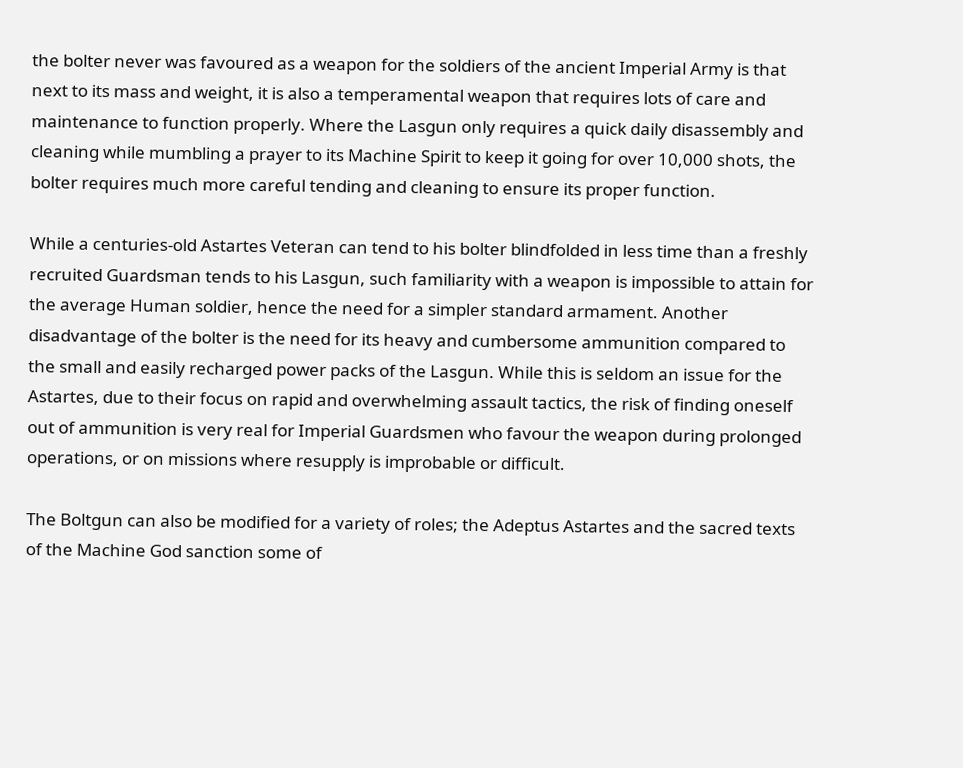the bolter never was favoured as a weapon for the soldiers of the ancient Imperial Army is that next to its mass and weight, it is also a temperamental weapon that requires lots of care and maintenance to function properly. Where the Lasgun only requires a quick daily disassembly and cleaning while mumbling a prayer to its Machine Spirit to keep it going for over 10,000 shots, the bolter requires much more careful tending and cleaning to ensure its proper function.

While a centuries-old Astartes Veteran can tend to his bolter blindfolded in less time than a freshly recruited Guardsman tends to his Lasgun, such familiarity with a weapon is impossible to attain for the average Human soldier, hence the need for a simpler standard armament. Another disadvantage of the bolter is the need for its heavy and cumbersome ammunition compared to the small and easily recharged power packs of the Lasgun. While this is seldom an issue for the Astartes, due to their focus on rapid and overwhelming assault tactics, the risk of finding oneself out of ammunition is very real for Imperial Guardsmen who favour the weapon during prolonged operations, or on missions where resupply is improbable or difficult.

The Boltgun can also be modified for a variety of roles; the Adeptus Astartes and the sacred texts of the Machine God sanction some of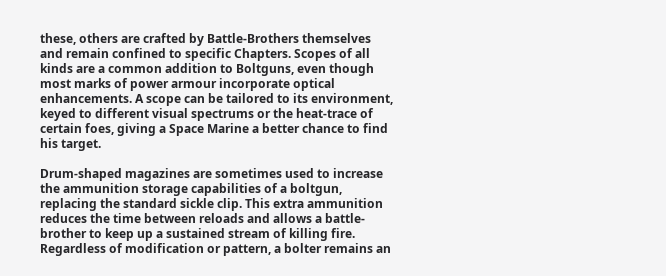these, others are crafted by Battle-Brothers themselves and remain confined to specific Chapters. Scopes of all kinds are a common addition to Boltguns, even though most marks of power armour incorporate optical enhancements. A scope can be tailored to its environment, keyed to different visual spectrums or the heat-trace of certain foes, giving a Space Marine a better chance to find his target.

Drum-shaped magazines are sometimes used to increase the ammunition storage capabilities of a boltgun, replacing the standard sickle clip. This extra ammunition reduces the time between reloads and allows a battle-brother to keep up a sustained stream of killing fire. Regardless of modification or pattern, a bolter remains an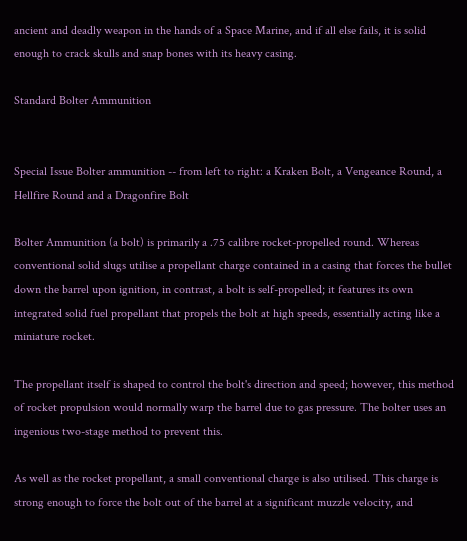ancient and deadly weapon in the hands of a Space Marine, and if all else fails, it is solid enough to crack skulls and snap bones with its heavy casing.

Standard Bolter Ammunition


Special Issue Bolter ammunition -- from left to right: a Kraken Bolt, a Vengeance Round, a Hellfire Round and a Dragonfire Bolt

Bolter Ammunition (a bolt) is primarily a .75 calibre rocket-propelled round. Whereas conventional solid slugs utilise a propellant charge contained in a casing that forces the bullet down the barrel upon ignition, in contrast, a bolt is self-propelled; it features its own integrated solid fuel propellant that propels the bolt at high speeds, essentially acting like a miniature rocket.

The propellant itself is shaped to control the bolt's direction and speed; however, this method of rocket propulsion would normally warp the barrel due to gas pressure. The bolter uses an ingenious two-stage method to prevent this.

As well as the rocket propellant, a small conventional charge is also utilised. This charge is strong enough to force the bolt out of the barrel at a significant muzzle velocity, and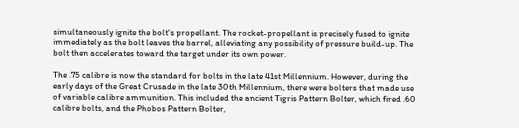simultaneously ignite the bolt's propellant. The rocket-propellant is precisely fused to ignite immediately as the bolt leaves the barrel, alleviating any possibility of pressure build-up. The bolt then accelerates toward the target under its own power.

The .75 calibre is now the standard for bolts in the late 41st Millennium. However, during the early days of the Great Crusade in the late 30th Millennium, there were bolters that made use of variable calibre ammunition. This included the ancient Tigris Pattern Bolter, which fired .60 calibre bolts, and the Phobos Pattern Bolter,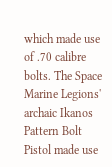which made use of .70 calibre bolts. The Space Marine Legions' archaic Ikanos Pattern Bolt Pistol made use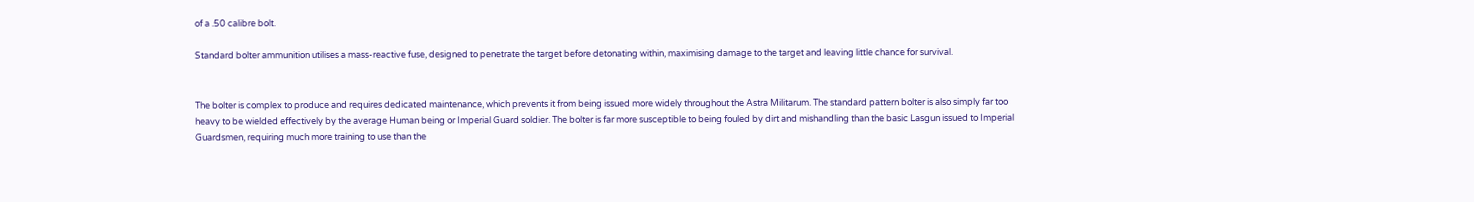of a .50 calibre bolt.

Standard bolter ammunition utilises a mass-reactive fuse, designed to penetrate the target before detonating within, maximising damage to the target and leaving little chance for survival.


The bolter is complex to produce and requires dedicated maintenance, which prevents it from being issued more widely throughout the Astra Militarum. The standard pattern bolter is also simply far too heavy to be wielded effectively by the average Human being or Imperial Guard soldier. The bolter is far more susceptible to being fouled by dirt and mishandling than the basic Lasgun issued to Imperial Guardsmen, requiring much more training to use than the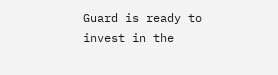Guard is ready to invest in the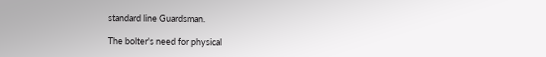standard line Guardsman.

The bolter's need for physical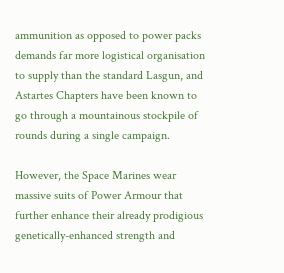ammunition as opposed to power packs demands far more logistical organisation to supply than the standard Lasgun, and Astartes Chapters have been known to go through a mountainous stockpile of rounds during a single campaign.

However, the Space Marines wear massive suits of Power Armour that further enhance their already prodigious genetically-enhanced strength and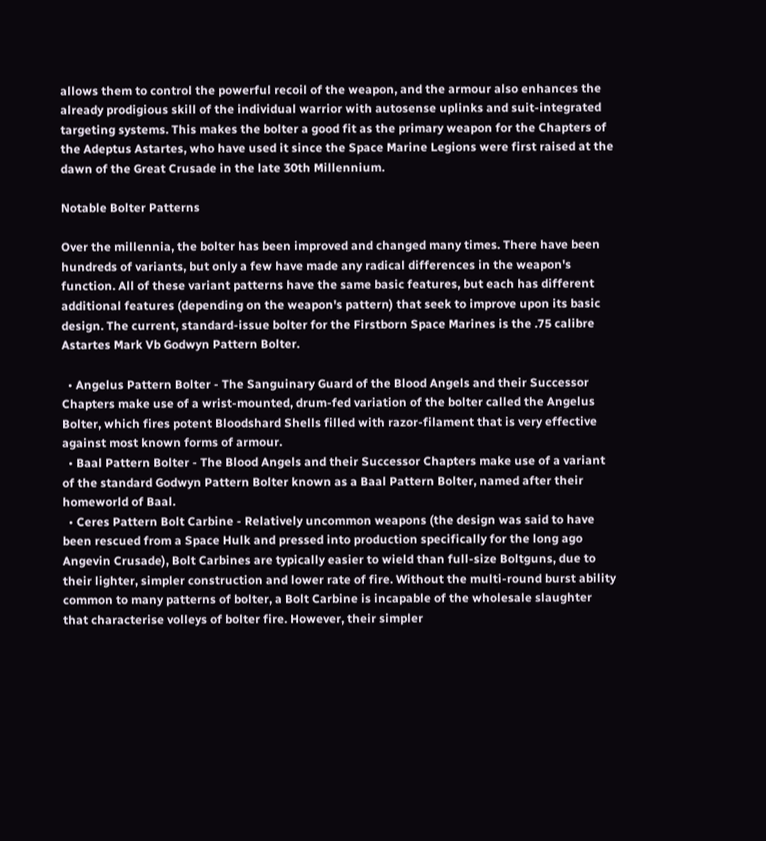allows them to control the powerful recoil of the weapon, and the armour also enhances the already prodigious skill of the individual warrior with autosense uplinks and suit-integrated targeting systems. This makes the bolter a good fit as the primary weapon for the Chapters of the Adeptus Astartes, who have used it since the Space Marine Legions were first raised at the dawn of the Great Crusade in the late 30th Millennium.

Notable Bolter Patterns

Over the millennia, the bolter has been improved and changed many times. There have been hundreds of variants, but only a few have made any radical differences in the weapon's function. All of these variant patterns have the same basic features, but each has different additional features (depending on the weapon's pattern) that seek to improve upon its basic design. The current, standard-issue bolter for the Firstborn Space Marines is the .75 calibre Astartes Mark Vb Godwyn Pattern Bolter.

  • Angelus Pattern Bolter - The Sanguinary Guard of the Blood Angels and their Successor Chapters make use of a wrist-mounted, drum-fed variation of the bolter called the Angelus Bolter, which fires potent Bloodshard Shells filled with razor-filament that is very effective against most known forms of armour.
  • Baal Pattern Bolter - The Blood Angels and their Successor Chapters make use of a variant of the standard Godwyn Pattern Bolter known as a Baal Pattern Bolter, named after their homeworld of Baal.
  • Ceres Pattern Bolt Carbine - Relatively uncommon weapons (the design was said to have been rescued from a Space Hulk and pressed into production specifically for the long ago Angevin Crusade), Bolt Carbines are typically easier to wield than full-size Boltguns, due to their lighter, simpler construction and lower rate of fire. Without the multi-round burst ability common to many patterns of bolter, a Bolt Carbine is incapable of the wholesale slaughter that characterise volleys of bolter fire. However, their simpler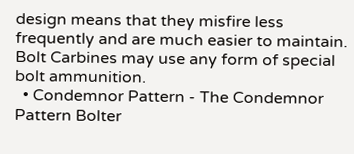design means that they misfire less frequently and are much easier to maintain. Bolt Carbines may use any form of special bolt ammunition.
  • Condemnor Pattern - The Condemnor Pattern Bolter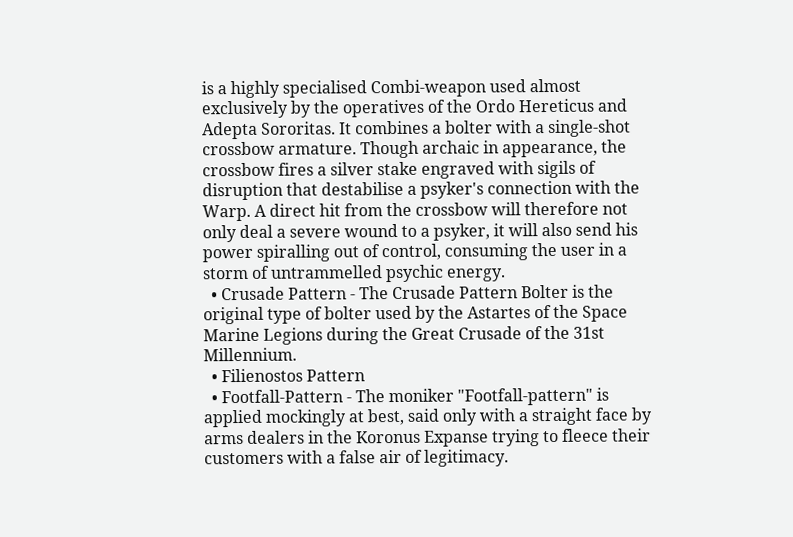is a highly specialised Combi-weapon used almost exclusively by the operatives of the Ordo Hereticus and Adepta Sororitas. It combines a bolter with a single-shot crossbow armature. Though archaic in appearance, the crossbow fires a silver stake engraved with sigils of disruption that destabilise a psyker's connection with the Warp. A direct hit from the crossbow will therefore not only deal a severe wound to a psyker, it will also send his power spiralling out of control, consuming the user in a storm of untrammelled psychic energy.
  • Crusade Pattern - The Crusade Pattern Bolter is the original type of bolter used by the Astartes of the Space Marine Legions during the Great Crusade of the 31st Millennium.
  • Filienostos Pattern
  • Footfall-Pattern - The moniker "Footfall-pattern" is applied mockingly at best, said only with a straight face by arms dealers in the Koronus Expanse trying to fleece their customers with a false air of legitimacy.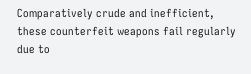Comparatively crude and inefficient, these counterfeit weapons fail regularly due to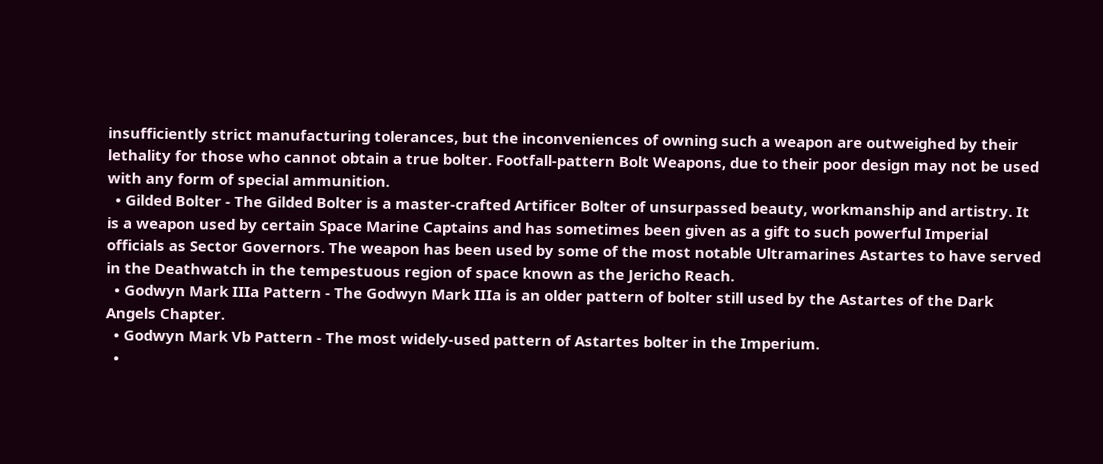insufficiently strict manufacturing tolerances, but the inconveniences of owning such a weapon are outweighed by their lethality for those who cannot obtain a true bolter. Footfall-pattern Bolt Weapons, due to their poor design may not be used with any form of special ammunition.
  • Gilded Bolter - The Gilded Bolter is a master-crafted Artificer Bolter of unsurpassed beauty, workmanship and artistry. It is a weapon used by certain Space Marine Captains and has sometimes been given as a gift to such powerful Imperial officials as Sector Governors. The weapon has been used by some of the most notable Ultramarines Astartes to have served in the Deathwatch in the tempestuous region of space known as the Jericho Reach.
  • Godwyn Mark IIIa Pattern - The Godwyn Mark IIIa is an older pattern of bolter still used by the Astartes of the Dark Angels Chapter.
  • Godwyn Mark Vb Pattern - The most widely-used pattern of Astartes bolter in the Imperium.
  •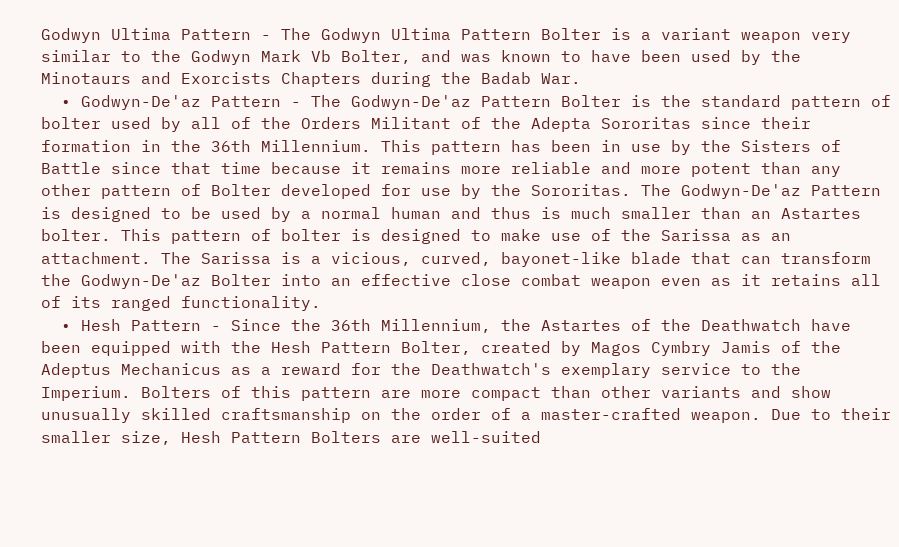Godwyn Ultima Pattern - The Godwyn Ultima Pattern Bolter is a variant weapon very similar to the Godwyn Mark Vb Bolter, and was known to have been used by the Minotaurs and Exorcists Chapters during the Badab War.
  • Godwyn-De'az Pattern - The Godwyn-De'az Pattern Bolter is the standard pattern of bolter used by all of the Orders Militant of the Adepta Sororitas since their formation in the 36th Millennium. This pattern has been in use by the Sisters of Battle since that time because it remains more reliable and more potent than any other pattern of Bolter developed for use by the Sororitas. The Godwyn-De'az Pattern is designed to be used by a normal human and thus is much smaller than an Astartes bolter. This pattern of bolter is designed to make use of the Sarissa as an attachment. The Sarissa is a vicious, curved, bayonet-like blade that can transform the Godwyn-De'az Bolter into an effective close combat weapon even as it retains all of its ranged functionality.
  • Hesh Pattern - Since the 36th Millennium, the Astartes of the Deathwatch have been equipped with the Hesh Pattern Bolter, created by Magos Cymbry Jamis of the Adeptus Mechanicus as a reward for the Deathwatch's exemplary service to the Imperium. Bolters of this pattern are more compact than other variants and show unusually skilled craftsmanship on the order of a master-crafted weapon. Due to their smaller size, Hesh Pattern Bolters are well-suited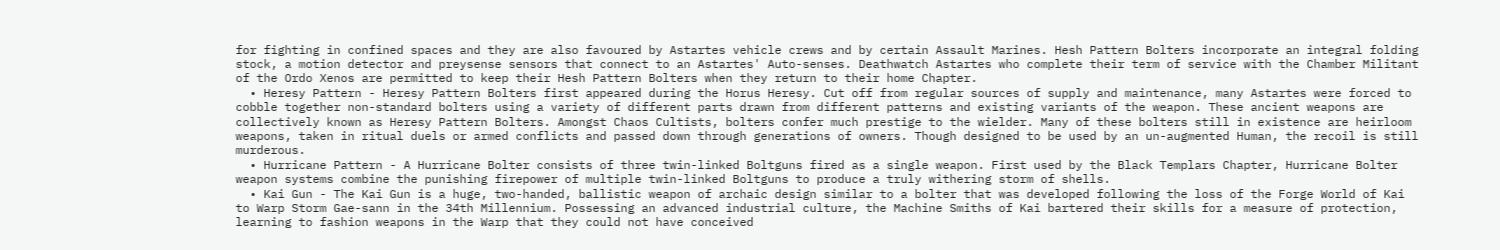for fighting in confined spaces and they are also favoured by Astartes vehicle crews and by certain Assault Marines. Hesh Pattern Bolters incorporate an integral folding stock, a motion detector and preysense sensors that connect to an Astartes' Auto-senses. Deathwatch Astartes who complete their term of service with the Chamber Militant of the Ordo Xenos are permitted to keep their Hesh Pattern Bolters when they return to their home Chapter.
  • Heresy Pattern - Heresy Pattern Bolters first appeared during the Horus Heresy. Cut off from regular sources of supply and maintenance, many Astartes were forced to cobble together non-standard bolters using a variety of different parts drawn from different patterns and existing variants of the weapon. These ancient weapons are collectively known as Heresy Pattern Bolters. Amongst Chaos Cultists, bolters confer much prestige to the wielder. Many of these bolters still in existence are heirloom weapons, taken in ritual duels or armed conflicts and passed down through generations of owners. Though designed to be used by an un-augmented Human, the recoil is still murderous.
  • Hurricane Pattern - A Hurricane Bolter consists of three twin-linked Boltguns fired as a single weapon. First used by the Black Templars Chapter, Hurricane Bolter weapon systems combine the punishing firepower of multiple twin-linked Boltguns to produce a truly withering storm of shells.
  • Kai Gun - The Kai Gun is a huge, two-handed, ballistic weapon of archaic design similar to a bolter that was developed following the loss of the Forge World of Kai to Warp Storm Gae-sann in the 34th Millennium. Possessing an advanced industrial culture, the Machine Smiths of Kai bartered their skills for a measure of protection, learning to fashion weapons in the Warp that they could not have conceived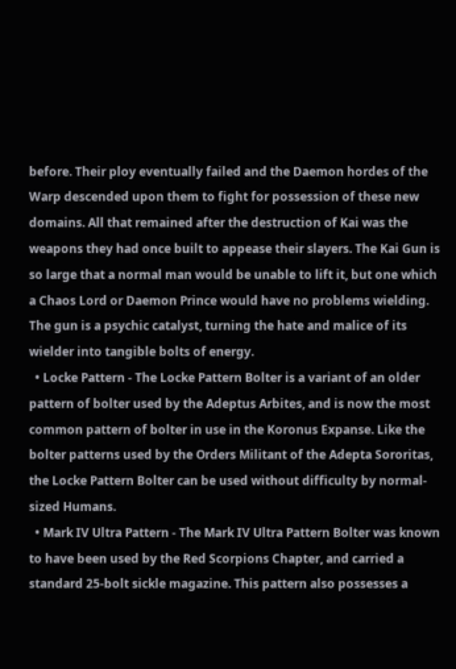before. Their ploy eventually failed and the Daemon hordes of the Warp descended upon them to fight for possession of these new domains. All that remained after the destruction of Kai was the weapons they had once built to appease their slayers. The Kai Gun is so large that a normal man would be unable to lift it, but one which a Chaos Lord or Daemon Prince would have no problems wielding. The gun is a psychic catalyst, turning the hate and malice of its wielder into tangible bolts of energy.
  • Locke Pattern - The Locke Pattern Bolter is a variant of an older pattern of bolter used by the Adeptus Arbites, and is now the most common pattern of bolter in use in the Koronus Expanse. Like the bolter patterns used by the Orders Militant of the Adepta Sororitas, the Locke Pattern Bolter can be used without difficulty by normal-sized Humans.
  • Mark IV Ultra Pattern - The Mark IV Ultra Pattern Bolter was known to have been used by the Red Scorpions Chapter, and carried a standard 25-bolt sickle magazine. This pattern also possesses a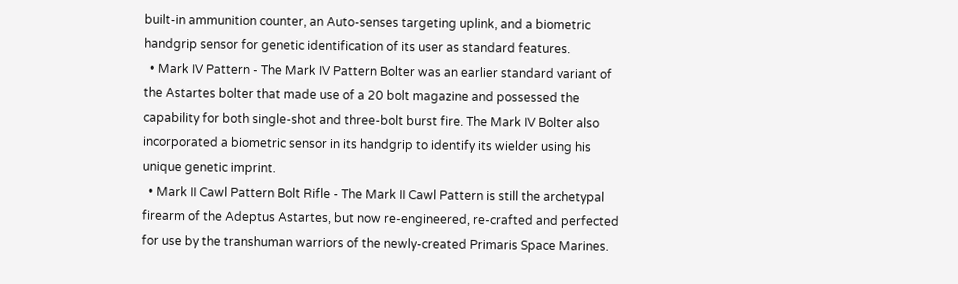built-in ammunition counter, an Auto-senses targeting uplink, and a biometric handgrip sensor for genetic identification of its user as standard features.
  • Mark IV Pattern - The Mark IV Pattern Bolter was an earlier standard variant of the Astartes bolter that made use of a 20 bolt magazine and possessed the capability for both single-shot and three-bolt burst fire. The Mark IV Bolter also incorporated a biometric sensor in its handgrip to identify its wielder using his unique genetic imprint.
  • Mark II Cawl Pattern Bolt Rifle - The Mark II Cawl Pattern is still the archetypal firearm of the Adeptus Astartes, but now re-engineered, re-crafted and perfected for use by the transhuman warriors of the newly-created Primaris Space Marines.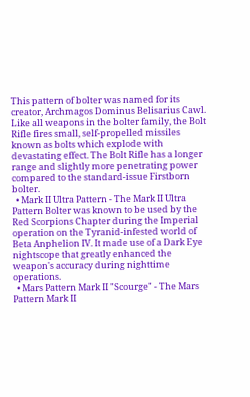This pattern of bolter was named for its creator, Archmagos Dominus Belisarius Cawl. Like all weapons in the bolter family, the Bolt Rifle fires small, self-propelled missiles known as bolts which explode with devastating effect. The Bolt Rifle has a longer range and slightly more penetrating power compared to the standard-issue Firstborn bolter.
  • Mark II Ultra Pattern - The Mark II Ultra Pattern Bolter was known to be used by the Red Scorpions Chapter during the Imperial operation on the Tyranid-infested world of Beta Anphelion IV. It made use of a Dark Eye nightscope that greatly enhanced the weapon's accuracy during nighttime operations.
  • Mars Pattern Mark II "Scourge" - The Mars Pattern Mark II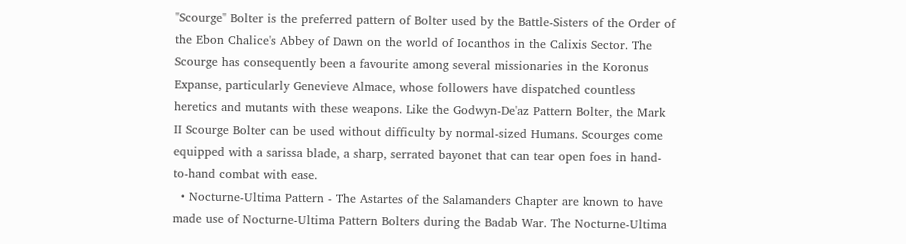"Scourge" Bolter is the preferred pattern of Bolter used by the Battle-Sisters of the Order of the Ebon Chalice's Abbey of Dawn on the world of Iocanthos in the Calixis Sector. The Scourge has consequently been a favourite among several missionaries in the Koronus Expanse, particularly Genevieve Almace, whose followers have dispatched countless heretics and mutants with these weapons. Like the Godwyn-De'az Pattern Bolter, the Mark II Scourge Bolter can be used without difficulty by normal-sized Humans. Scourges come equipped with a sarissa blade, a sharp, serrated bayonet that can tear open foes in hand-to-hand combat with ease.
  • Nocturne-Ultima Pattern - The Astartes of the Salamanders Chapter are known to have made use of Nocturne-Ultima Pattern Bolters during the Badab War. The Nocturne-Ultima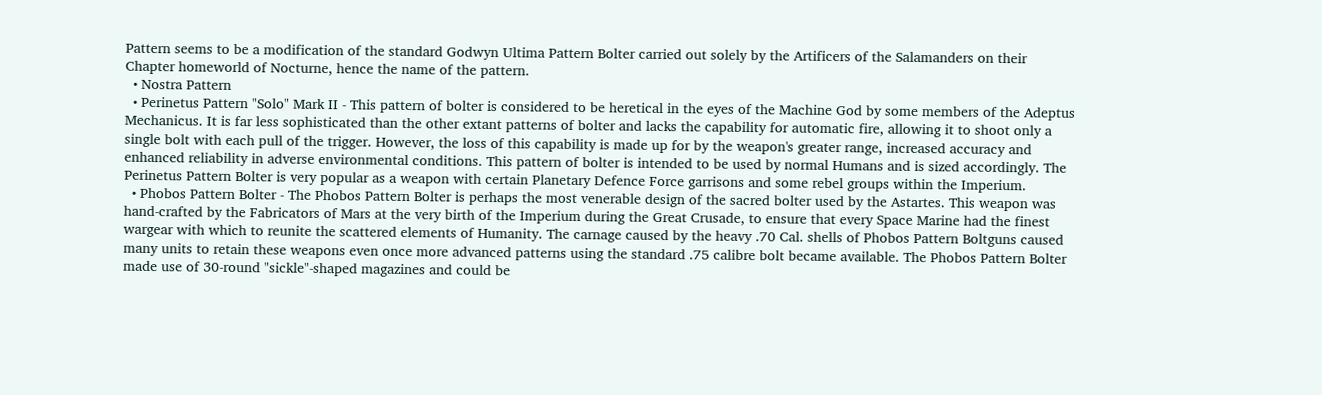Pattern seems to be a modification of the standard Godwyn Ultima Pattern Bolter carried out solely by the Artificers of the Salamanders on their Chapter homeworld of Nocturne, hence the name of the pattern.
  • Nostra Pattern
  • Perinetus Pattern "Solo" Mark II - This pattern of bolter is considered to be heretical in the eyes of the Machine God by some members of the Adeptus Mechanicus. It is far less sophisticated than the other extant patterns of bolter and lacks the capability for automatic fire, allowing it to shoot only a single bolt with each pull of the trigger. However, the loss of this capability is made up for by the weapon's greater range, increased accuracy and enhanced reliability in adverse environmental conditions. This pattern of bolter is intended to be used by normal Humans and is sized accordingly. The Perinetus Pattern Bolter is very popular as a weapon with certain Planetary Defence Force garrisons and some rebel groups within the Imperium.
  • Phobos Pattern Bolter - The Phobos Pattern Bolter is perhaps the most venerable design of the sacred bolter used by the Astartes. This weapon was hand-crafted by the Fabricators of Mars at the very birth of the Imperium during the Great Crusade, to ensure that every Space Marine had the finest wargear with which to reunite the scattered elements of Humanity. The carnage caused by the heavy .70 Cal. shells of Phobos Pattern Boltguns caused many units to retain these weapons even once more advanced patterns using the standard .75 calibre bolt became available. The Phobos Pattern Bolter made use of 30-round "sickle"-shaped magazines and could be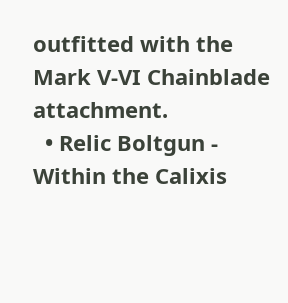outfitted with the Mark V-VI Chainblade attachment.
  • Relic Boltgun - Within the Calixis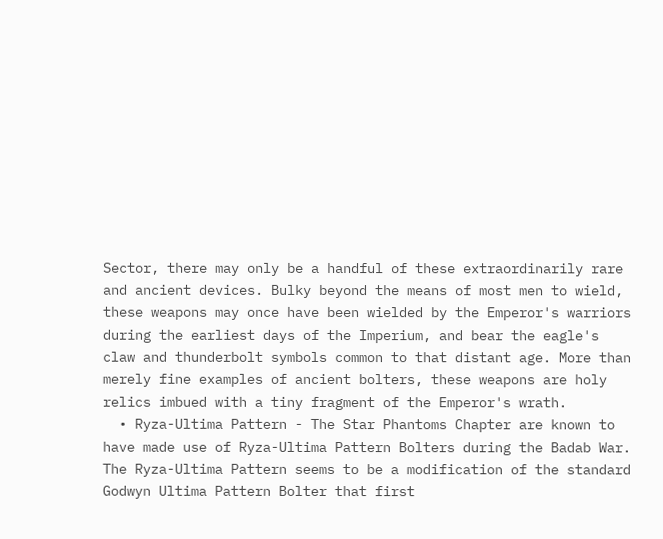Sector, there may only be a handful of these extraordinarily rare and ancient devices. Bulky beyond the means of most men to wield, these weapons may once have been wielded by the Emperor's warriors during the earliest days of the Imperium, and bear the eagle's claw and thunderbolt symbols common to that distant age. More than merely fine examples of ancient bolters, these weapons are holy relics imbued with a tiny fragment of the Emperor's wrath.
  • Ryza-Ultima Pattern - The Star Phantoms Chapter are known to have made use of Ryza-Ultima Pattern Bolters during the Badab War. The Ryza-Ultima Pattern seems to be a modification of the standard Godwyn Ultima Pattern Bolter that first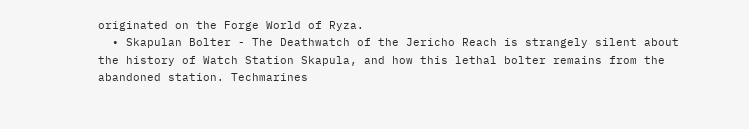originated on the Forge World of Ryza.
  • Skapulan Bolter - The Deathwatch of the Jericho Reach is strangely silent about the history of Watch Station Skapula, and how this lethal bolter remains from the abandoned station. Techmarines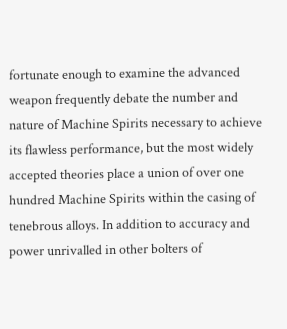fortunate enough to examine the advanced weapon frequently debate the number and nature of Machine Spirits necessary to achieve its flawless performance, but the most widely accepted theories place a union of over one hundred Machine Spirits within the casing of tenebrous alloys. In addition to accuracy and power unrivalled in other bolters of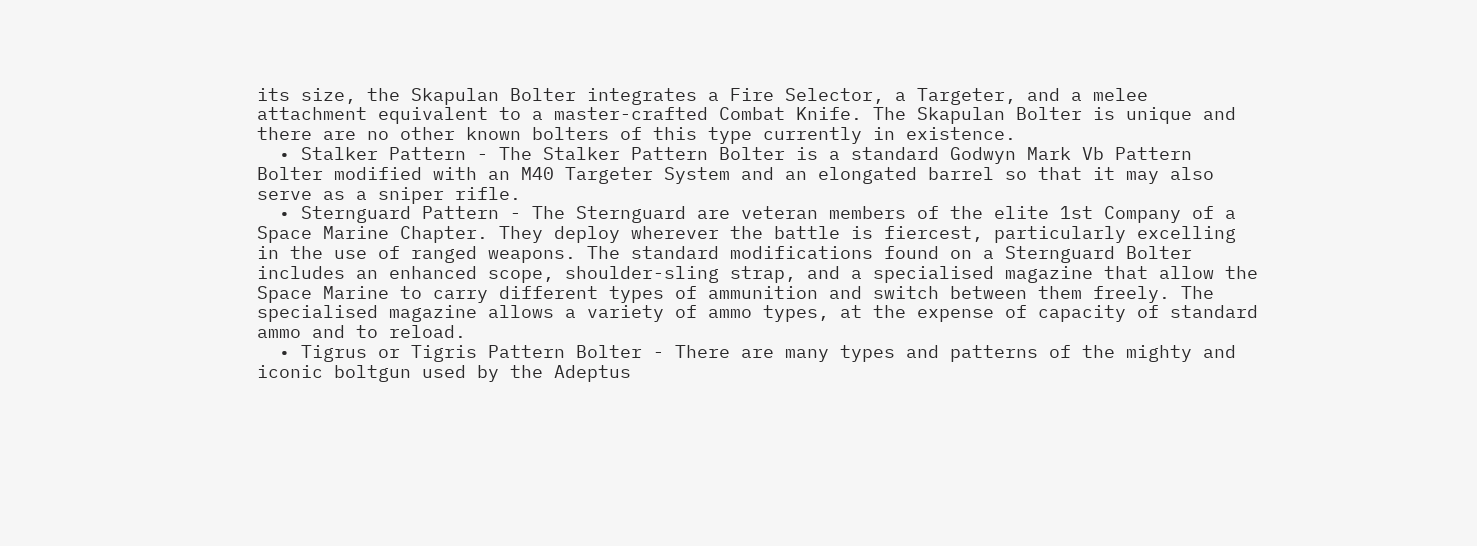its size, the Skapulan Bolter integrates a Fire Selector, a Targeter, and a melee attachment equivalent to a master-crafted Combat Knife. The Skapulan Bolter is unique and there are no other known bolters of this type currently in existence.
  • Stalker Pattern - The Stalker Pattern Bolter is a standard Godwyn Mark Vb Pattern Bolter modified with an M40 Targeter System and an elongated barrel so that it may also serve as a sniper rifle.
  • Sternguard Pattern - The Sternguard are veteran members of the elite 1st Company of a Space Marine Chapter. They deploy wherever the battle is fiercest, particularly excelling in the use of ranged weapons. The standard modifications found on a Sternguard Bolter includes an enhanced scope, shoulder-sling strap, and a specialised magazine that allow the Space Marine to carry different types of ammunition and switch between them freely. The specialised magazine allows a variety of ammo types, at the expense of capacity of standard ammo and to reload.
  • Tigrus or Tigris Pattern Bolter - There are many types and patterns of the mighty and iconic boltgun used by the Adeptus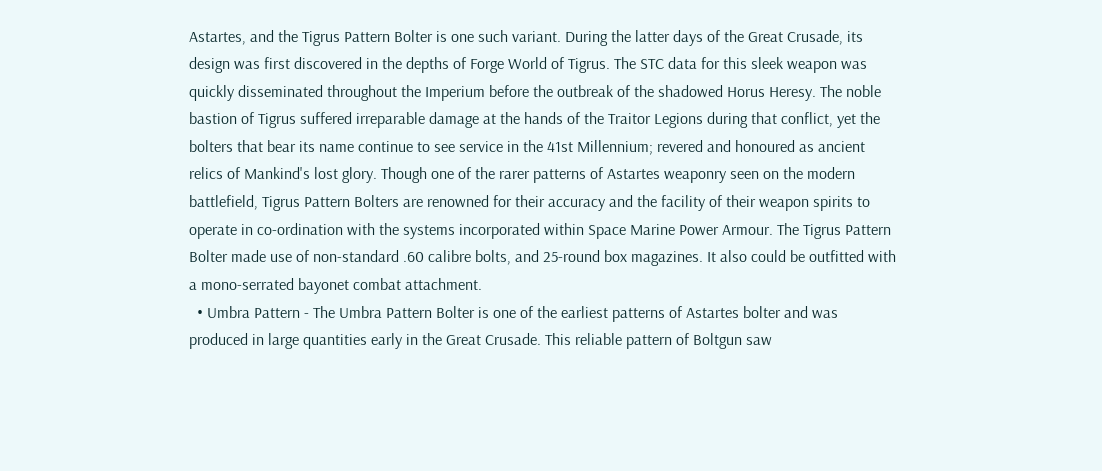Astartes, and the Tigrus Pattern Bolter is one such variant. During the latter days of the Great Crusade, its design was first discovered in the depths of Forge World of Tigrus. The STC data for this sleek weapon was quickly disseminated throughout the Imperium before the outbreak of the shadowed Horus Heresy. The noble bastion of Tigrus suffered irreparable damage at the hands of the Traitor Legions during that conflict, yet the bolters that bear its name continue to see service in the 41st Millennium; revered and honoured as ancient relics of Mankind's lost glory. Though one of the rarer patterns of Astartes weaponry seen on the modern battlefield, Tigrus Pattern Bolters are renowned for their accuracy and the facility of their weapon spirits to operate in co-ordination with the systems incorporated within Space Marine Power Armour. The Tigrus Pattern Bolter made use of non-standard .60 calibre bolts, and 25-round box magazines. It also could be outfitted with a mono-serrated bayonet combat attachment.
  • Umbra Pattern - The Umbra Pattern Bolter is one of the earliest patterns of Astartes bolter and was produced in large quantities early in the Great Crusade. This reliable pattern of Boltgun saw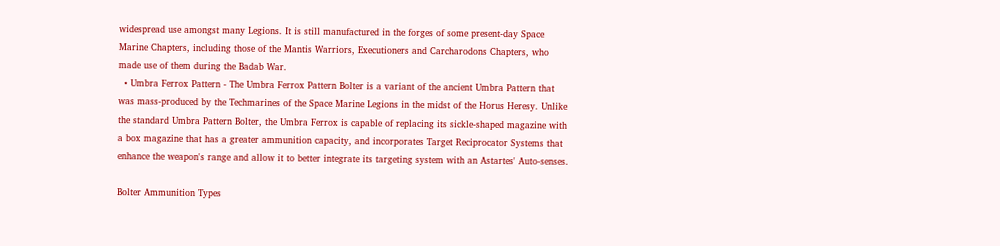widespread use amongst many Legions. It is still manufactured in the forges of some present-day Space Marine Chapters, including those of the Mantis Warriors, Executioners and Carcharodons Chapters, who made use of them during the Badab War.
  • Umbra Ferrox Pattern - The Umbra Ferrox Pattern Bolter is a variant of the ancient Umbra Pattern that was mass-produced by the Techmarines of the Space Marine Legions in the midst of the Horus Heresy. Unlike the standard Umbra Pattern Bolter, the Umbra Ferrox is capable of replacing its sickle-shaped magazine with a box magazine that has a greater ammunition capacity, and incorporates Target Reciprocator Systems that enhance the weapon's range and allow it to better integrate its targeting system with an Astartes' Auto-senses.

Bolter Ammunition Types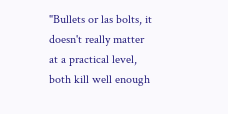"Bullets or las bolts, it doesn't really matter at a practical level, both kill well enough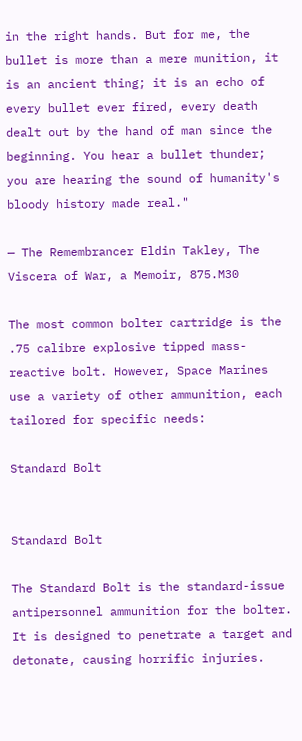in the right hands. But for me, the bullet is more than a mere munition, it is an ancient thing; it is an echo of every bullet ever fired, every death dealt out by the hand of man since the beginning. You hear a bullet thunder; you are hearing the sound of humanity's bloody history made real."

— The Remembrancer Eldin Takley, The Viscera of War, a Memoir, 875.M30

The most common bolter cartridge is the .75 calibre explosive tipped mass-reactive bolt. However, Space Marines use a variety of other ammunition, each tailored for specific needs:

Standard Bolt


Standard Bolt

The Standard Bolt is the standard-issue antipersonnel ammunition for the bolter. It is designed to penetrate a target and detonate, causing horrific injuries.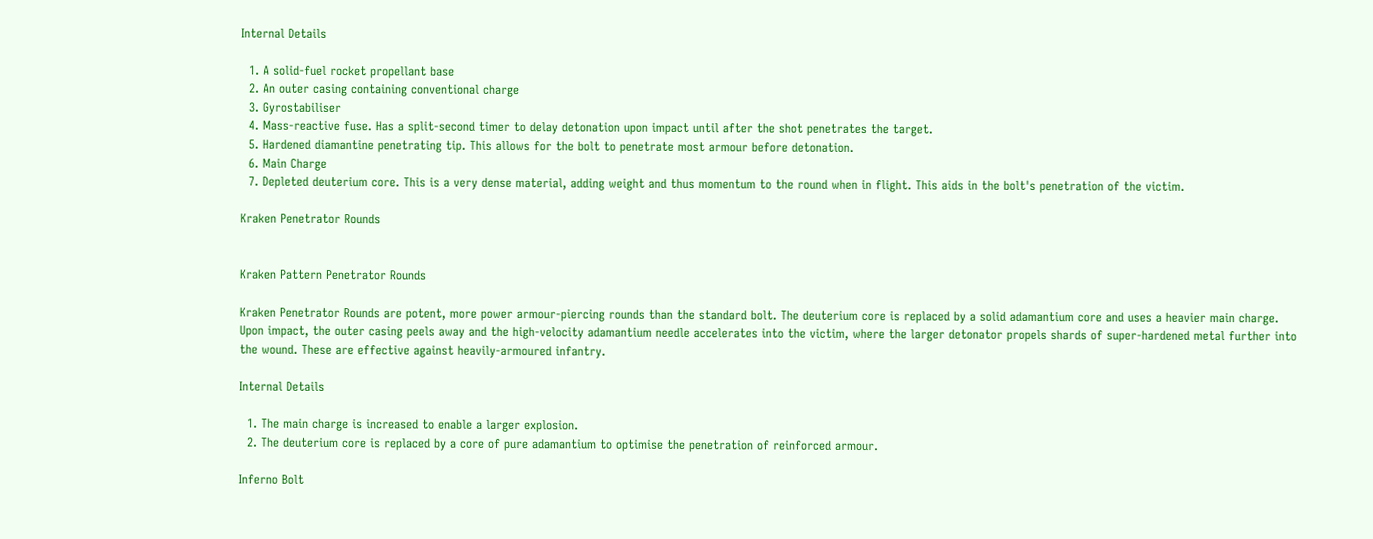Internal Details

  1. A solid-fuel rocket propellant base
  2. An outer casing containing conventional charge
  3. Gyrostabiliser
  4. Mass-reactive fuse. Has a split-second timer to delay detonation upon impact until after the shot penetrates the target.
  5. Hardened diamantine penetrating tip. This allows for the bolt to penetrate most armour before detonation.
  6. Main Charge
  7. Depleted deuterium core. This is a very dense material, adding weight and thus momentum to the round when in flight. This aids in the bolt's penetration of the victim.

Kraken Penetrator Rounds


Kraken Pattern Penetrator Rounds

Kraken Penetrator Rounds are potent, more power armour-piercing rounds than the standard bolt. The deuterium core is replaced by a solid adamantium core and uses a heavier main charge. Upon impact, the outer casing peels away and the high-velocity adamantium needle accelerates into the victim, where the larger detonator propels shards of super-hardened metal further into the wound. These are effective against heavily-armoured infantry.

Internal Details

  1. The main charge is increased to enable a larger explosion.
  2. The deuterium core is replaced by a core of pure adamantium to optimise the penetration of reinforced armour.

Inferno Bolt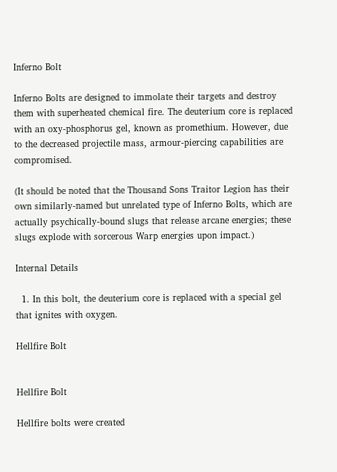Inferno Bolt

Inferno Bolts are designed to immolate their targets and destroy them with superheated chemical fire. The deuterium core is replaced with an oxy-phosphorus gel, known as promethium. However, due to the decreased projectile mass, armour-piercing capabilities are compromised.

(It should be noted that the Thousand Sons Traitor Legion has their own similarly-named but unrelated type of Inferno Bolts, which are actually psychically-bound slugs that release arcane energies; these slugs explode with sorcerous Warp energies upon impact.)

Internal Details

  1. In this bolt, the deuterium core is replaced with a special gel that ignites with oxygen.

Hellfire Bolt


Hellfire Bolt

Hellfire bolts were created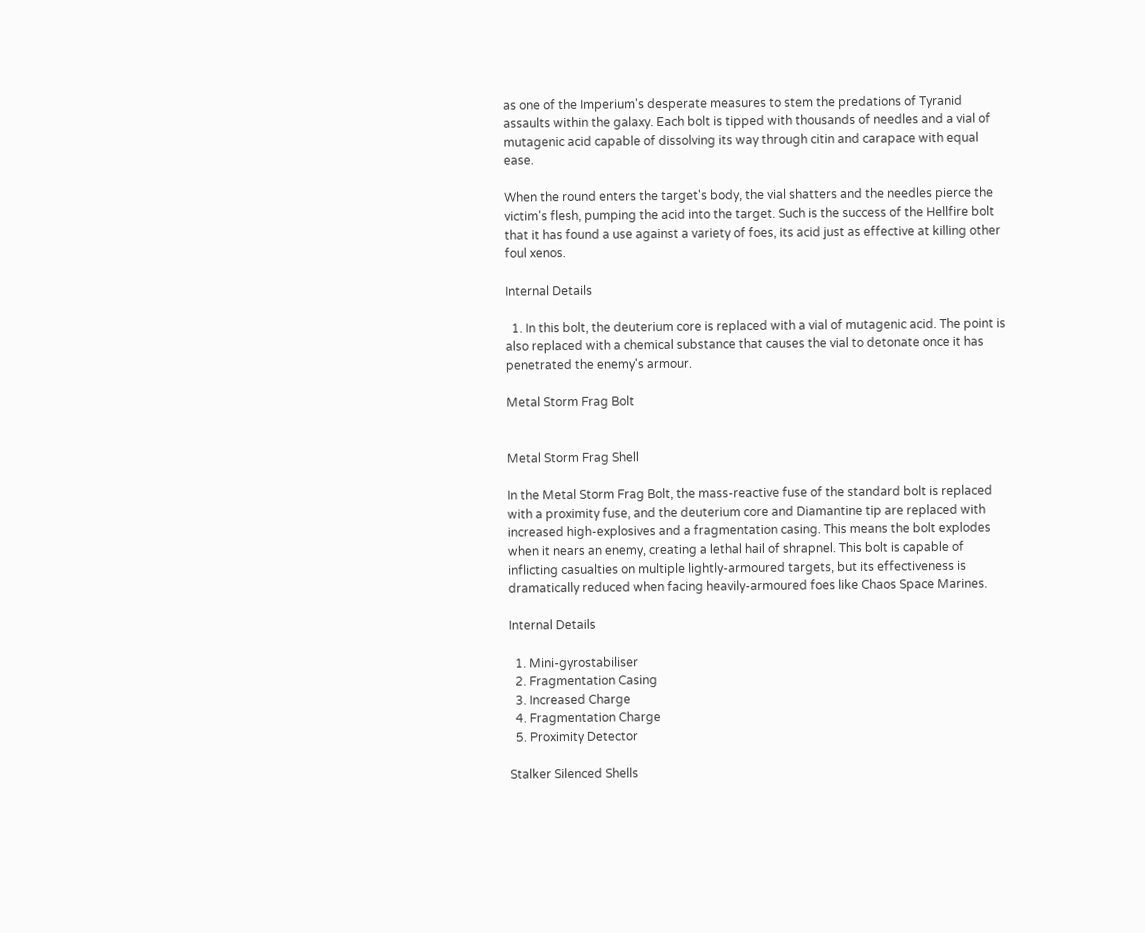as one of the Imperium's desperate measures to stem the predations of Tyranid assaults within the galaxy. Each bolt is tipped with thousands of needles and a vial of mutagenic acid capable of dissolving its way through citin and carapace with equal ease.

When the round enters the target's body, the vial shatters and the needles pierce the victim's flesh, pumping the acid into the target. Such is the success of the Hellfire bolt that it has found a use against a variety of foes, its acid just as effective at killing other foul xenos.

Internal Details

  1. In this bolt, the deuterium core is replaced with a vial of mutagenic acid. The point is also replaced with a chemical substance that causes the vial to detonate once it has penetrated the enemy's armour.

Metal Storm Frag Bolt


Metal Storm Frag Shell

In the Metal Storm Frag Bolt, the mass-reactive fuse of the standard bolt is replaced with a proximity fuse, and the deuterium core and Diamantine tip are replaced with increased high-explosives and a fragmentation casing. This means the bolt explodes when it nears an enemy, creating a lethal hail of shrapnel. This bolt is capable of inflicting casualties on multiple lightly-armoured targets, but its effectiveness is dramatically reduced when facing heavily-armoured foes like Chaos Space Marines.

Internal Details

  1. Mini-gyrostabiliser
  2. Fragmentation Casing
  3. Increased Charge
  4. Fragmentation Charge
  5. Proximity Detector

Stalker Silenced Shells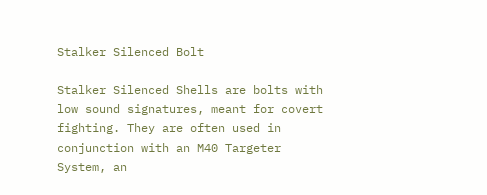Stalker Silenced Bolt

Stalker Silenced Shells are bolts with low sound signatures, meant for covert fighting. They are often used in conjunction with an M40 Targeter System, an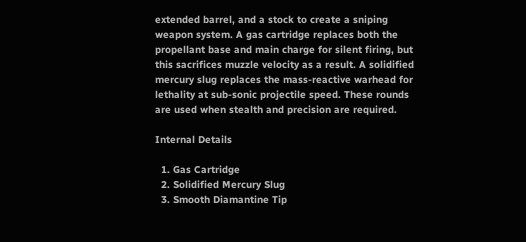extended barrel, and a stock to create a sniping weapon system. A gas cartridge replaces both the propellant base and main charge for silent firing, but this sacrifices muzzle velocity as a result. A solidified mercury slug replaces the mass-reactive warhead for lethality at sub-sonic projectile speed. These rounds are used when stealth and precision are required.

Internal Details

  1. Gas Cartridge
  2. Solidified Mercury Slug
  3. Smooth Diamantine Tip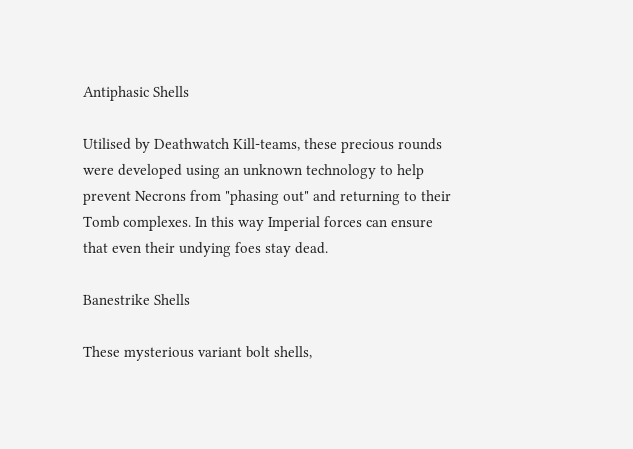Antiphasic Shells

Utilised by Deathwatch Kill-teams, these precious rounds were developed using an unknown technology to help prevent Necrons from "phasing out" and returning to their Tomb complexes. In this way Imperial forces can ensure that even their undying foes stay dead.

Banestrike Shells

These mysterious variant bolt shells,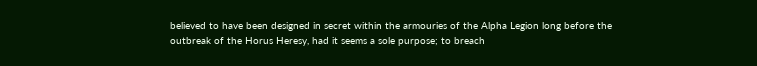believed to have been designed in secret within the armouries of the Alpha Legion long before the outbreak of the Horus Heresy, had it seems a sole purpose; to breach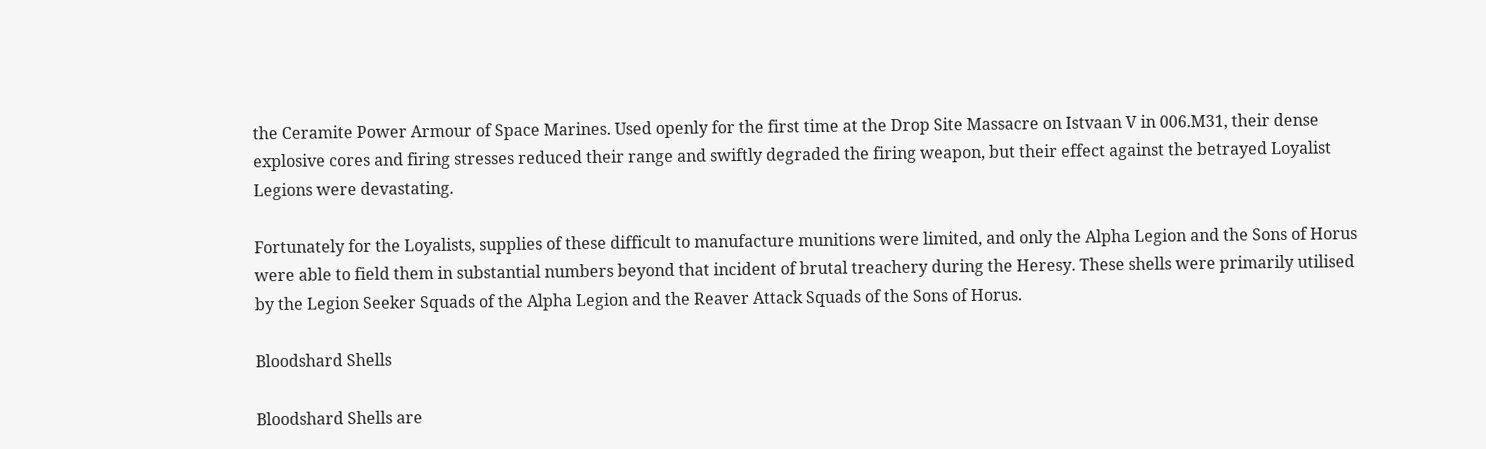the Ceramite Power Armour of Space Marines. Used openly for the first time at the Drop Site Massacre on Istvaan V in 006.M31, their dense explosive cores and firing stresses reduced their range and swiftly degraded the firing weapon, but their effect against the betrayed Loyalist Legions were devastating.

Fortunately for the Loyalists, supplies of these difficult to manufacture munitions were limited, and only the Alpha Legion and the Sons of Horus were able to field them in substantial numbers beyond that incident of brutal treachery during the Heresy. These shells were primarily utilised by the Legion Seeker Squads of the Alpha Legion and the Reaver Attack Squads of the Sons of Horus.

Bloodshard Shells

Bloodshard Shells are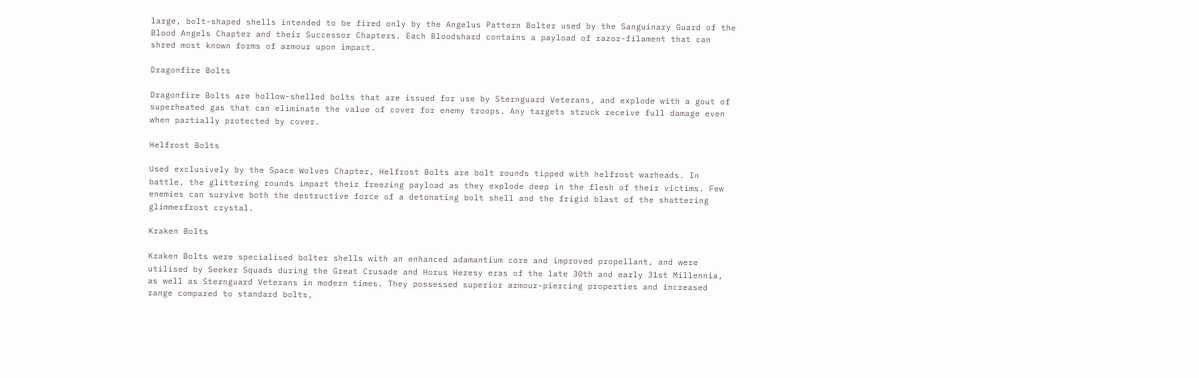large, bolt-shaped shells intended to be fired only by the Angelus Pattern Bolter used by the Sanguinary Guard of the Blood Angels Chapter and their Successor Chapters. Each Bloodshard contains a payload of razor-filament that can shred most known forms of armour upon impact.

Dragonfire Bolts

Dragonfire Bolts are hollow-shelled bolts that are issued for use by Sternguard Veterans, and explode with a gout of superheated gas that can eliminate the value of cover for enemy troops. Any targets struck receive full damage even when partially protected by cover.

Helfrost Bolts

Used exclusively by the Space Wolves Chapter, Helfrost Bolts are bolt rounds tipped with helfrost warheads. In battle, the glittering rounds impart their freezing payload as they explode deep in the flesh of their victims. Few enemies can survive both the destructive force of a detonating bolt shell and the frigid blast of the shattering glimmerfrost crystal.

Kraken Bolts

Kraken Bolts were specialised bolter shells with an enhanced adamantium core and improved propellant, and were utilised by Seeker Squads during the Great Crusade and Horus Heresy eras of the late 30th and early 31st Millennia, as well as Sternguard Veterans in modern times. They possessed superior armour-piercing properties and increased range compared to standard bolts,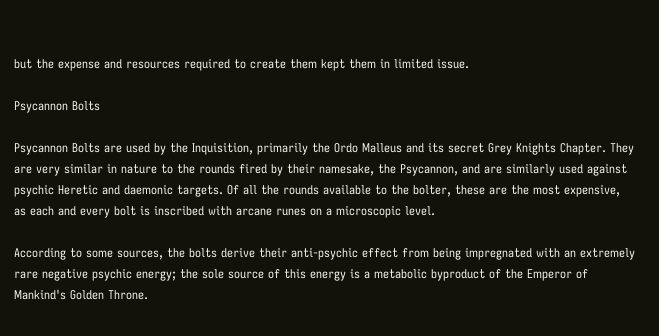but the expense and resources required to create them kept them in limited issue.

Psycannon Bolts

Psycannon Bolts are used by the Inquisition, primarily the Ordo Malleus and its secret Grey Knights Chapter. They are very similar in nature to the rounds fired by their namesake, the Psycannon, and are similarly used against psychic Heretic and daemonic targets. Of all the rounds available to the bolter, these are the most expensive, as each and every bolt is inscribed with arcane runes on a microscopic level.

According to some sources, the bolts derive their anti-psychic effect from being impregnated with an extremely rare negative psychic energy; the sole source of this energy is a metabolic byproduct of the Emperor of Mankind's Golden Throne.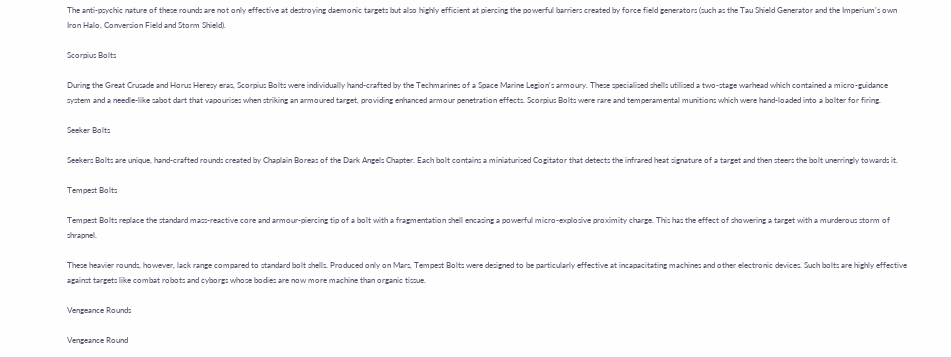The anti-psychic nature of these rounds are not only effective at destroying daemonic targets but also highly efficient at piercing the powerful barriers created by force field generators (such as the Tau Shield Generator and the Imperium's own Iron Halo, Conversion Field and Storm Shield).

Scorpius Bolts

During the Great Crusade and Horus Heresy eras, Scorpius Bolts were individually hand-crafted by the Techmarines of a Space Marine Legion's armoury. These specialised shells utilised a two-stage warhead which contained a micro-guidance system and a needle-like sabot dart that vapourises when striking an armoured target, providing enhanced armour penetration effects. Scorpius Bolts were rare and temperamental munitions which were hand-loaded into a bolter for firing.

Seeker Bolts

Seekers Bolts are unique, hand-crafted rounds created by Chaplain Boreas of the Dark Angels Chapter. Each bolt contains a miniaturised Cogitator that detects the infrared heat signature of a target and then steers the bolt unerringly towards it.

Tempest Bolts

Tempest Bolts replace the standard mass-reactive core and armour-piercing tip of a bolt with a fragmentation shell encasing a powerful micro-explosive proximity charge. This has the effect of showering a target with a murderous storm of shrapnel.

These heavier rounds, however, lack range compared to standard bolt shells. Produced only on Mars, Tempest Bolts were designed to be particularly effective at incapacitating machines and other electronic devices. Such bolts are highly effective against targets like combat robots and cyborgs whose bodies are now more machine than organic tissue.

Vengeance Rounds

Vengeance Round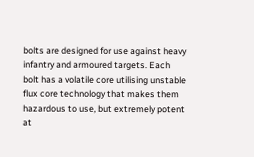bolts are designed for use against heavy infantry and armoured targets. Each bolt has a volatile core utilising unstable flux core technology that makes them hazardous to use, but extremely potent at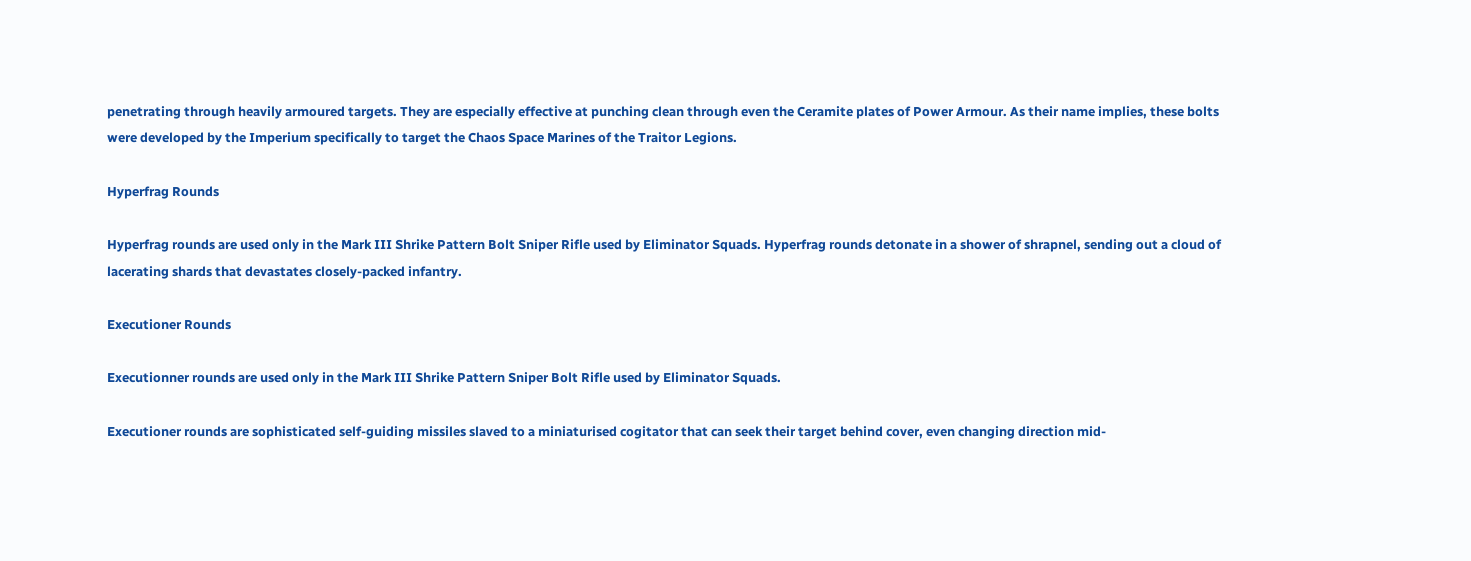penetrating through heavily armoured targets. They are especially effective at punching clean through even the Ceramite plates of Power Armour. As their name implies, these bolts were developed by the Imperium specifically to target the Chaos Space Marines of the Traitor Legions.

Hyperfrag Rounds

Hyperfrag rounds are used only in the Mark III Shrike Pattern Bolt Sniper Rifle used by Eliminator Squads. Hyperfrag rounds detonate in a shower of shrapnel, sending out a cloud of lacerating shards that devastates closely-packed infantry.

Executioner Rounds

Executionner rounds are used only in the Mark III Shrike Pattern Sniper Bolt Rifle used by Eliminator Squads.

Executioner rounds are sophisticated self-guiding missiles slaved to a miniaturised cogitator that can seek their target behind cover, even changing direction mid-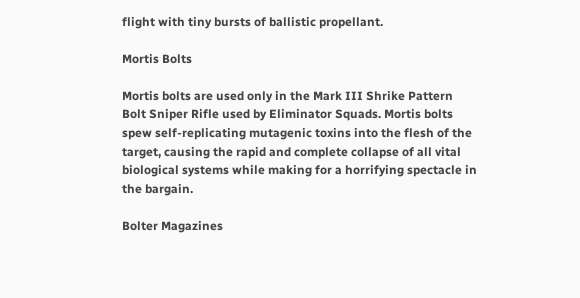flight with tiny bursts of ballistic propellant.

Mortis Bolts

Mortis bolts are used only in the Mark III Shrike Pattern Bolt Sniper Rifle used by Eliminator Squads. Mortis bolts spew self-replicating mutagenic toxins into the flesh of the target, causing the rapid and complete collapse of all vital biological systems while making for a horrifying spectacle in the bargain.

Bolter Magazines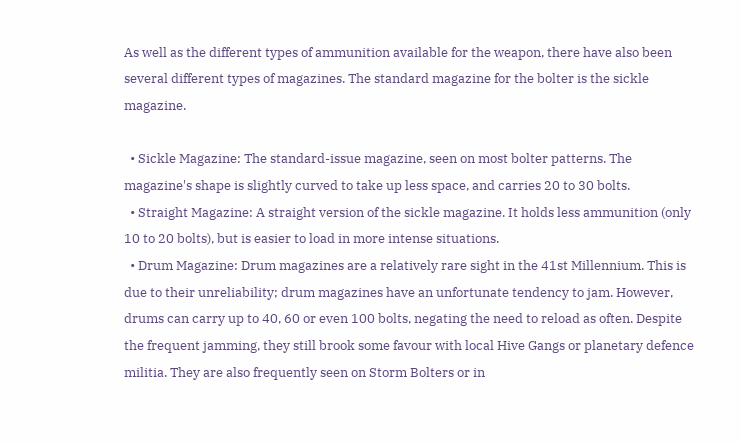As well as the different types of ammunition available for the weapon, there have also been several different types of magazines. The standard magazine for the bolter is the sickle magazine.

  • Sickle Magazine: The standard-issue magazine, seen on most bolter patterns. The magazine's shape is slightly curved to take up less space, and carries 20 to 30 bolts.
  • Straight Magazine: A straight version of the sickle magazine. It holds less ammunition (only 10 to 20 bolts), but is easier to load in more intense situations.
  • Drum Magazine: Drum magazines are a relatively rare sight in the 41st Millennium. This is due to their unreliability; drum magazines have an unfortunate tendency to jam. However, drums can carry up to 40, 60 or even 100 bolts, negating the need to reload as often. Despite the frequent jamming, they still brook some favour with local Hive Gangs or planetary defence militia. They are also frequently seen on Storm Bolters or in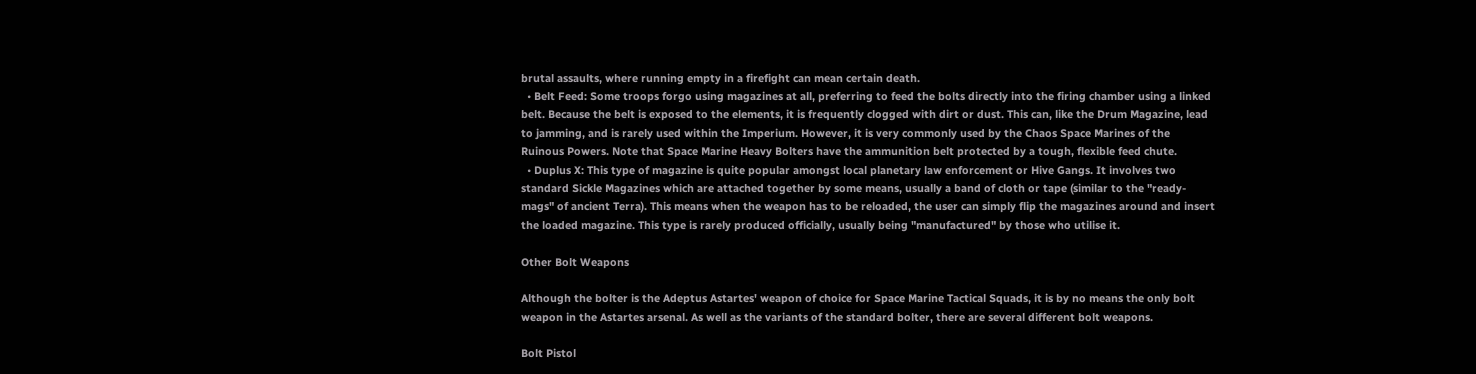brutal assaults, where running empty in a firefight can mean certain death.
  • Belt Feed: Some troops forgo using magazines at all, preferring to feed the bolts directly into the firing chamber using a linked belt. Because the belt is exposed to the elements, it is frequently clogged with dirt or dust. This can, like the Drum Magazine, lead to jamming, and is rarely used within the Imperium. However, it is very commonly used by the Chaos Space Marines of the Ruinous Powers. Note that Space Marine Heavy Bolters have the ammunition belt protected by a tough, flexible feed chute.
  • Duplus X: This type of magazine is quite popular amongst local planetary law enforcement or Hive Gangs. It involves two standard Sickle Magazines which are attached together by some means, usually a band of cloth or tape (similar to the "ready-mags" of ancient Terra). This means when the weapon has to be reloaded, the user can simply flip the magazines around and insert the loaded magazine. This type is rarely produced officially, usually being "manufactured" by those who utilise it.

Other Bolt Weapons

Although the bolter is the Adeptus Astartes' weapon of choice for Space Marine Tactical Squads, it is by no means the only bolt weapon in the Astartes arsenal. As well as the variants of the standard bolter, there are several different bolt weapons.

Bolt Pistol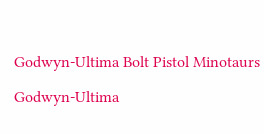Godwyn-Ultima Bolt Pistol Minotaurs

Godwyn-Ultima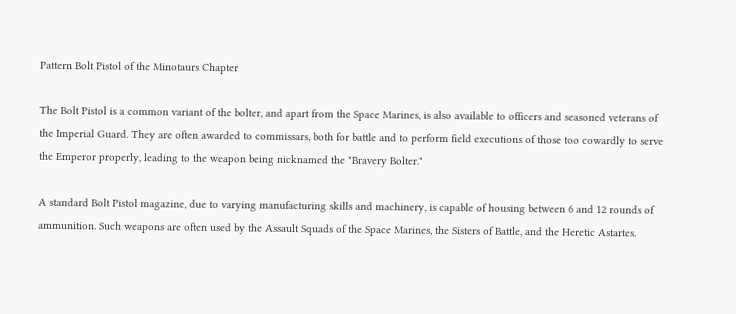Pattern Bolt Pistol of the Minotaurs Chapter

The Bolt Pistol is a common variant of the bolter, and apart from the Space Marines, is also available to officers and seasoned veterans of the Imperial Guard. They are often awarded to commissars, both for battle and to perform field executions of those too cowardly to serve the Emperor properly, leading to the weapon being nicknamed the "Bravery Bolter."

A standard Bolt Pistol magazine, due to varying manufacturing skills and machinery, is capable of housing between 6 and 12 rounds of ammunition. Such weapons are often used by the Assault Squads of the Space Marines, the Sisters of Battle, and the Heretic Astartes.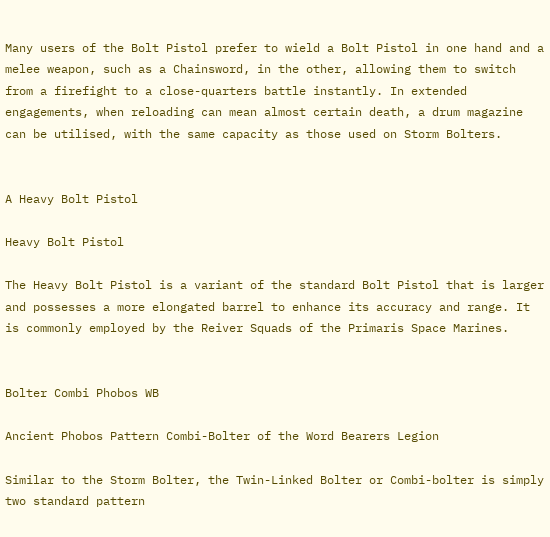Many users of the Bolt Pistol prefer to wield a Bolt Pistol in one hand and a melee weapon, such as a Chainsword, in the other, allowing them to switch from a firefight to a close-quarters battle instantly. In extended engagements, when reloading can mean almost certain death, a drum magazine can be utilised, with the same capacity as those used on Storm Bolters.


A Heavy Bolt Pistol

Heavy Bolt Pistol

The Heavy Bolt Pistol is a variant of the standard Bolt Pistol that is larger and possesses a more elongated barrel to enhance its accuracy and range. It is commonly employed by the Reiver Squads of the Primaris Space Marines.


Bolter Combi Phobos WB

Ancient Phobos Pattern Combi-Bolter of the Word Bearers Legion

Similar to the Storm Bolter, the Twin-Linked Bolter or Combi-bolter is simply two standard pattern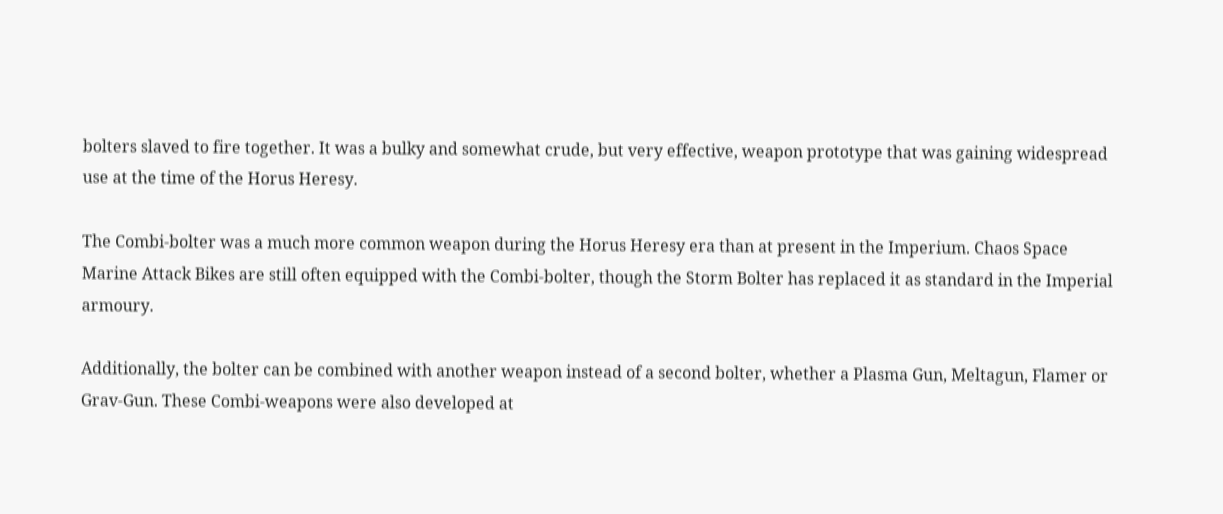bolters slaved to fire together. It was a bulky and somewhat crude, but very effective, weapon prototype that was gaining widespread use at the time of the Horus Heresy.

The Combi-bolter was a much more common weapon during the Horus Heresy era than at present in the Imperium. Chaos Space Marine Attack Bikes are still often equipped with the Combi-bolter, though the Storm Bolter has replaced it as standard in the Imperial armoury.

Additionally, the bolter can be combined with another weapon instead of a second bolter, whether a Plasma Gun, Meltagun, Flamer or Grav-Gun. These Combi-weapons were also developed at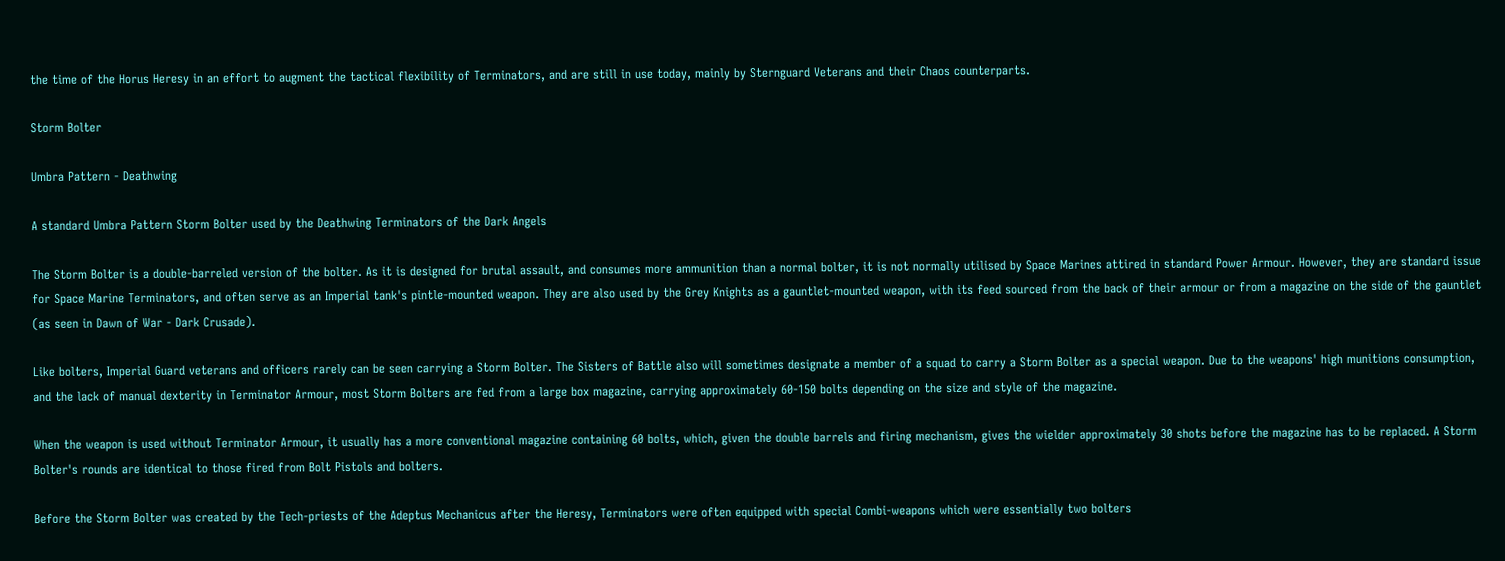the time of the Horus Heresy in an effort to augment the tactical flexibility of Terminators, and are still in use today, mainly by Sternguard Veterans and their Chaos counterparts.

Storm Bolter

Umbra Pattern - Deathwing

A standard Umbra Pattern Storm Bolter used by the Deathwing Terminators of the Dark Angels

The Storm Bolter is a double-barreled version of the bolter. As it is designed for brutal assault, and consumes more ammunition than a normal bolter, it is not normally utilised by Space Marines attired in standard Power Armour. However, they are standard issue for Space Marine Terminators, and often serve as an Imperial tank's pintle-mounted weapon. They are also used by the Grey Knights as a gauntlet-mounted weapon, with its feed sourced from the back of their armour or from a magazine on the side of the gauntlet (as seen in Dawn of War - Dark Crusade).

Like bolters, Imperial Guard veterans and officers rarely can be seen carrying a Storm Bolter. The Sisters of Battle also will sometimes designate a member of a squad to carry a Storm Bolter as a special weapon. Due to the weapons' high munitions consumption, and the lack of manual dexterity in Terminator Armour, most Storm Bolters are fed from a large box magazine, carrying approximately 60-150 bolts depending on the size and style of the magazine.

When the weapon is used without Terminator Armour, it usually has a more conventional magazine containing 60 bolts, which, given the double barrels and firing mechanism, gives the wielder approximately 30 shots before the magazine has to be replaced. A Storm Bolter's rounds are identical to those fired from Bolt Pistols and bolters.

Before the Storm Bolter was created by the Tech-priests of the Adeptus Mechanicus after the Heresy, Terminators were often equipped with special Combi-weapons which were essentially two bolters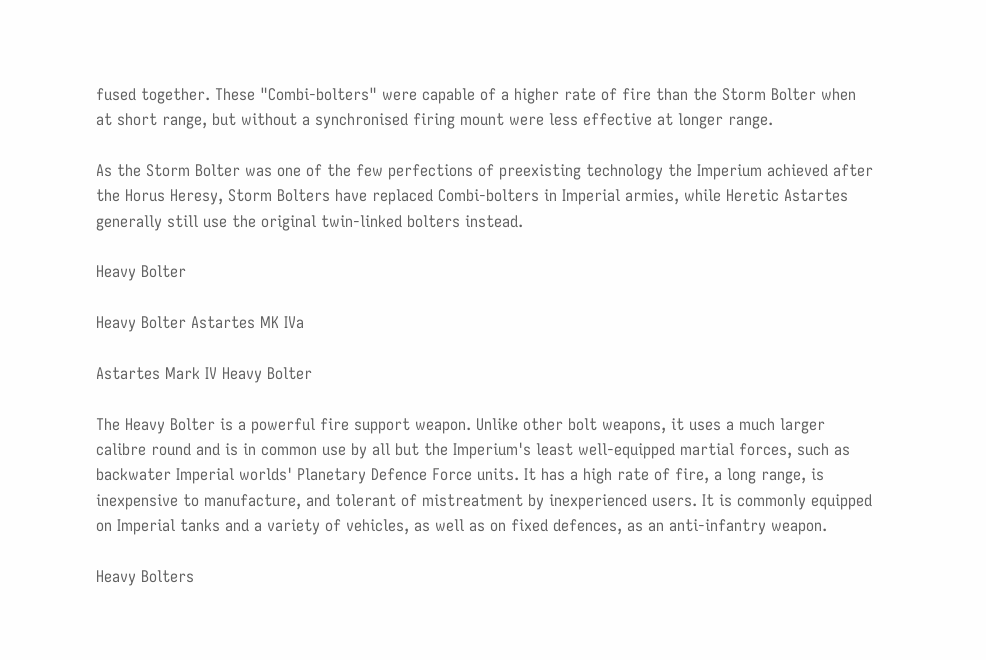fused together. These "Combi-bolters" were capable of a higher rate of fire than the Storm Bolter when at short range, but without a synchronised firing mount were less effective at longer range.

As the Storm Bolter was one of the few perfections of preexisting technology the Imperium achieved after the Horus Heresy, Storm Bolters have replaced Combi-bolters in Imperial armies, while Heretic Astartes generally still use the original twin-linked bolters instead.

Heavy Bolter

Heavy Bolter Astartes MK IVa

Astartes Mark IV Heavy Bolter

The Heavy Bolter is a powerful fire support weapon. Unlike other bolt weapons, it uses a much larger calibre round and is in common use by all but the Imperium's least well-equipped martial forces, such as backwater Imperial worlds' Planetary Defence Force units. It has a high rate of fire, a long range, is inexpensive to manufacture, and tolerant of mistreatment by inexperienced users. It is commonly equipped on Imperial tanks and a variety of vehicles, as well as on fixed defences, as an anti-infantry weapon.

Heavy Bolters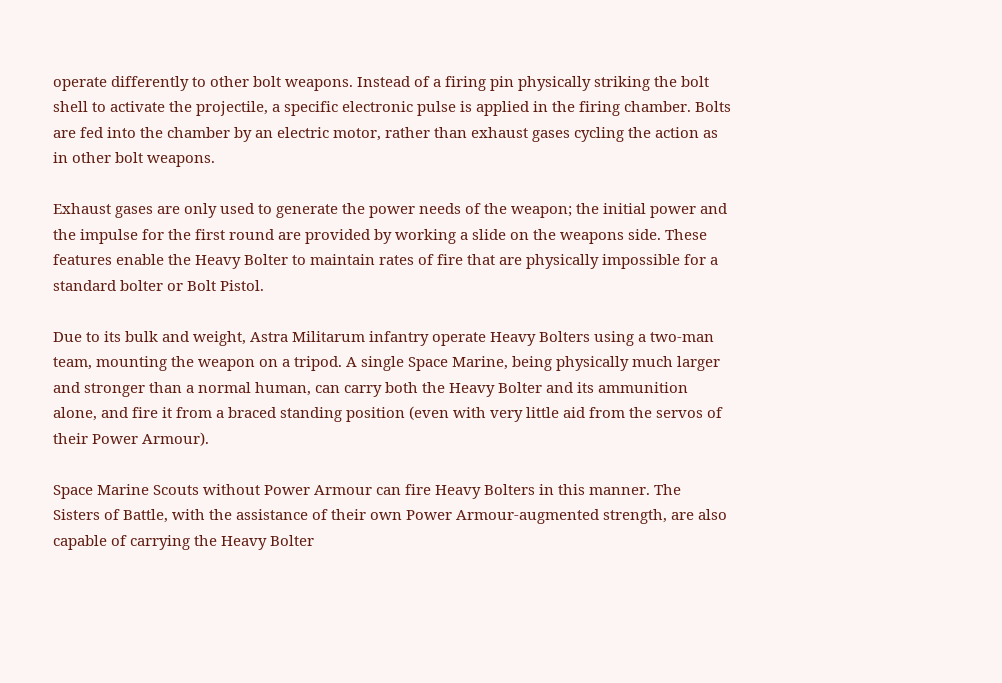operate differently to other bolt weapons. Instead of a firing pin physically striking the bolt shell to activate the projectile, a specific electronic pulse is applied in the firing chamber. Bolts are fed into the chamber by an electric motor, rather than exhaust gases cycling the action as in other bolt weapons.

Exhaust gases are only used to generate the power needs of the weapon; the initial power and the impulse for the first round are provided by working a slide on the weapons side. These features enable the Heavy Bolter to maintain rates of fire that are physically impossible for a standard bolter or Bolt Pistol.

Due to its bulk and weight, Astra Militarum infantry operate Heavy Bolters using a two-man team, mounting the weapon on a tripod. A single Space Marine, being physically much larger and stronger than a normal human, can carry both the Heavy Bolter and its ammunition alone, and fire it from a braced standing position (even with very little aid from the servos of their Power Armour).

Space Marine Scouts without Power Armour can fire Heavy Bolters in this manner. The Sisters of Battle, with the assistance of their own Power Armour-augmented strength, are also capable of carrying the Heavy Bolter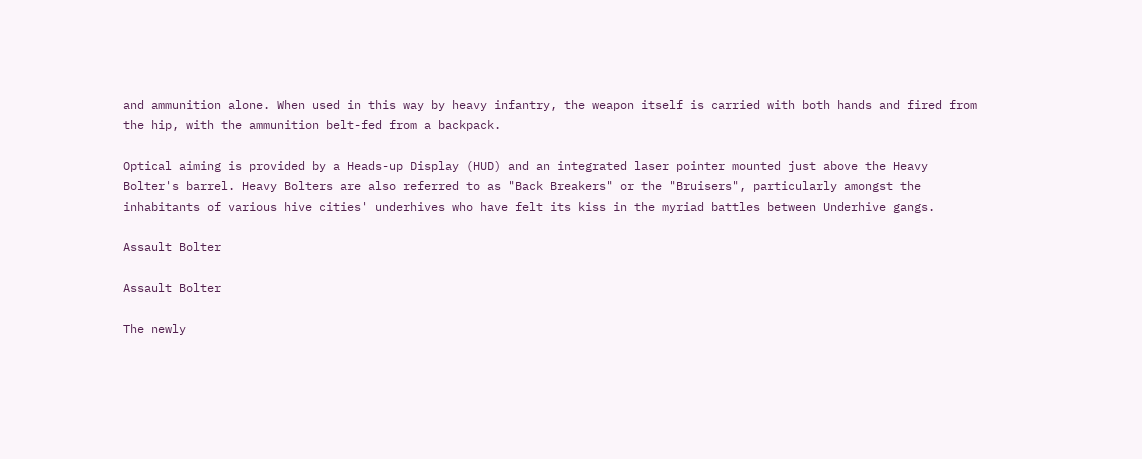and ammunition alone. When used in this way by heavy infantry, the weapon itself is carried with both hands and fired from the hip, with the ammunition belt-fed from a backpack.

Optical aiming is provided by a Heads-up Display (HUD) and an integrated laser pointer mounted just above the Heavy Bolter's barrel. Heavy Bolters are also referred to as "Back Breakers" or the "Bruisers", particularly amongst the inhabitants of various hive cities' underhives who have felt its kiss in the myriad battles between Underhive gangs.

Assault Bolter

Assault Bolter

The newly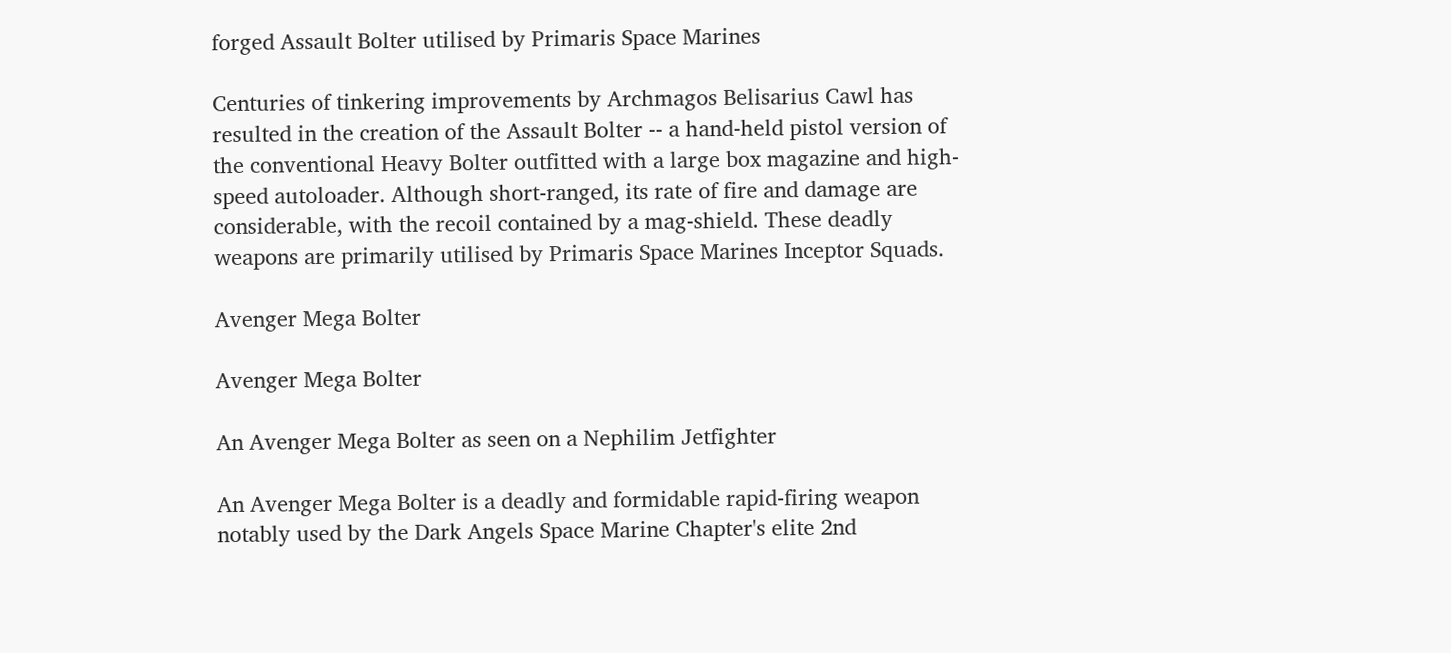forged Assault Bolter utilised by Primaris Space Marines

Centuries of tinkering improvements by Archmagos Belisarius Cawl has resulted in the creation of the Assault Bolter -- a hand-held pistol version of the conventional Heavy Bolter outfitted with a large box magazine and high-speed autoloader. Although short-ranged, its rate of fire and damage are considerable, with the recoil contained by a mag-shield. These deadly weapons are primarily utilised by Primaris Space Marines Inceptor Squads.

Avenger Mega Bolter

Avenger Mega Bolter

An Avenger Mega Bolter as seen on a Nephilim Jetfighter

An Avenger Mega Bolter is a deadly and formidable rapid-firing weapon notably used by the Dark Angels Space Marine Chapter's elite 2nd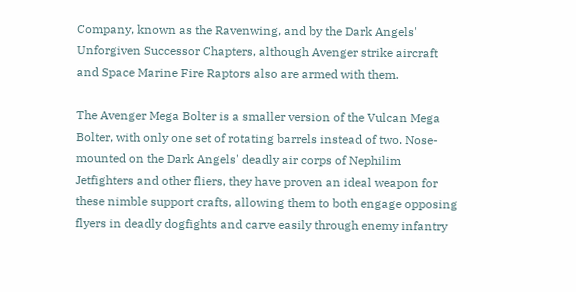Company, known as the Ravenwing, and by the Dark Angels' Unforgiven Successor Chapters, although Avenger strike aircraft and Space Marine Fire Raptors also are armed with them.

The Avenger Mega Bolter is a smaller version of the Vulcan Mega Bolter, with only one set of rotating barrels instead of two. Nose-mounted on the Dark Angels' deadly air corps of Nephilim Jetfighters and other fliers, they have proven an ideal weapon for these nimble support crafts, allowing them to both engage opposing flyers in deadly dogfights and carve easily through enemy infantry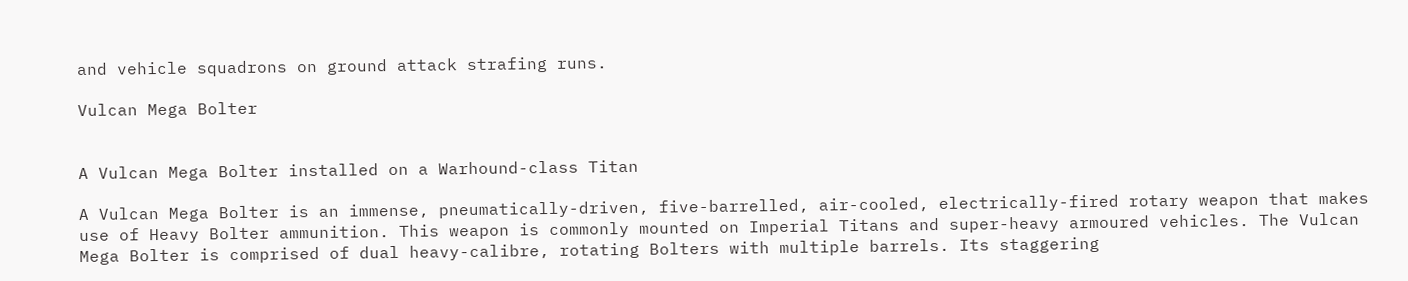and vehicle squadrons on ground attack strafing runs.

Vulcan Mega Bolter


A Vulcan Mega Bolter installed on a Warhound-class Titan

A Vulcan Mega Bolter is an immense, pneumatically-driven, five-barrelled, air-cooled, electrically-fired rotary weapon that makes use of Heavy Bolter ammunition. This weapon is commonly mounted on Imperial Titans and super-heavy armoured vehicles. The Vulcan Mega Bolter is comprised of dual heavy-calibre, rotating Bolters with multiple barrels. Its staggering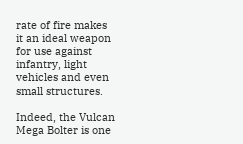rate of fire makes it an ideal weapon for use against infantry, light vehicles and even small structures.

Indeed, the Vulcan Mega Bolter is one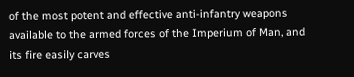of the most potent and effective anti-infantry weapons available to the armed forces of the Imperium of Man, and its fire easily carves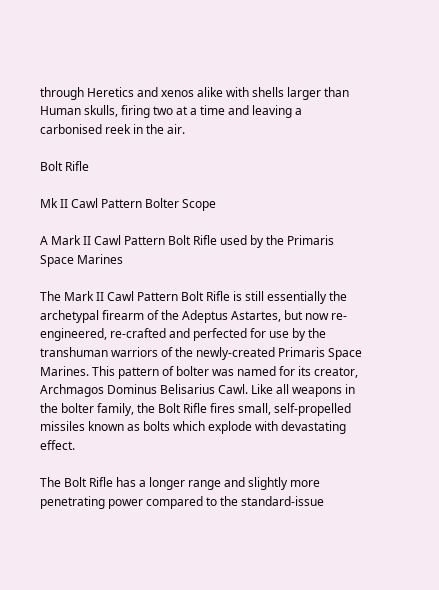through Heretics and xenos alike with shells larger than Human skulls, firing two at a time and leaving a carbonised reek in the air.

Bolt Rifle

Mk II Cawl Pattern Bolter Scope

A Mark II Cawl Pattern Bolt Rifle used by the Primaris Space Marines

The Mark II Cawl Pattern Bolt Rifle is still essentially the archetypal firearm of the Adeptus Astartes, but now re-engineered, re-crafted and perfected for use by the transhuman warriors of the newly-created Primaris Space Marines. This pattern of bolter was named for its creator, Archmagos Dominus Belisarius Cawl. Like all weapons in the bolter family, the Bolt Rifle fires small, self-propelled missiles known as bolts which explode with devastating effect.

The Bolt Rifle has a longer range and slightly more penetrating power compared to the standard-issue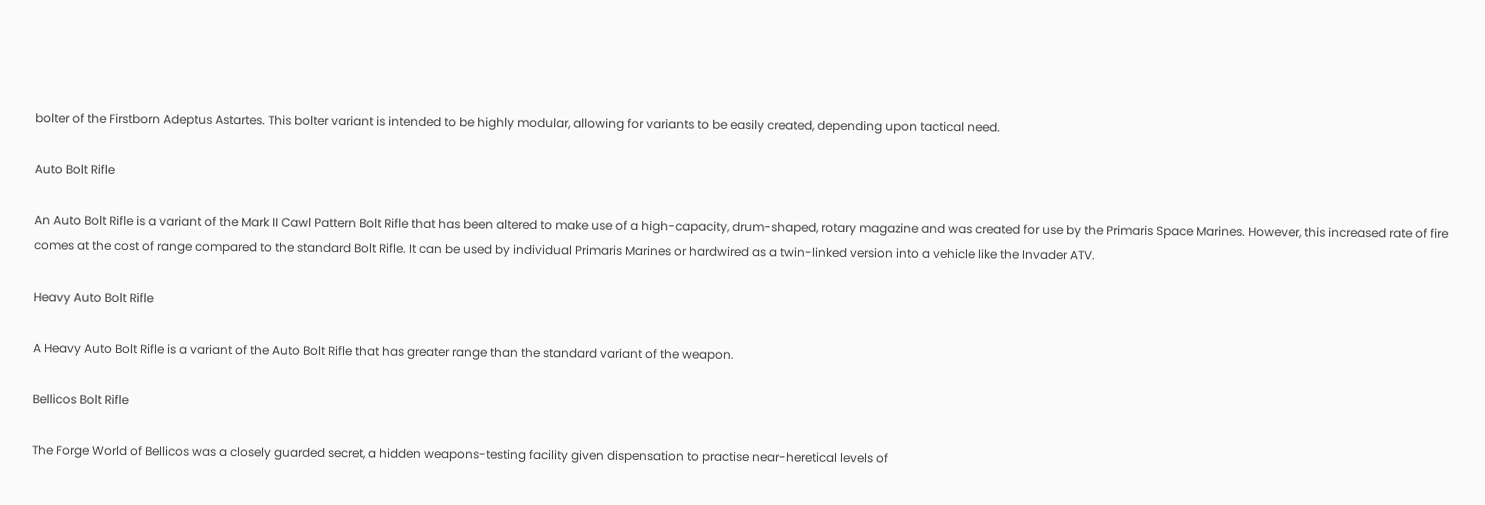bolter of the Firstborn Adeptus Astartes. This bolter variant is intended to be highly modular, allowing for variants to be easily created, depending upon tactical need.

Auto Bolt Rifle

An Auto Bolt Rifle is a variant of the Mark II Cawl Pattern Bolt Rifle that has been altered to make use of a high-capacity, drum-shaped, rotary magazine and was created for use by the Primaris Space Marines. However, this increased rate of fire comes at the cost of range compared to the standard Bolt Rifle. It can be used by individual Primaris Marines or hardwired as a twin-linked version into a vehicle like the Invader ATV.

Heavy Auto Bolt Rifle

A Heavy Auto Bolt Rifle is a variant of the Auto Bolt Rifle that has greater range than the standard variant of the weapon.

Bellicos Bolt Rifle

The Forge World of Bellicos was a closely guarded secret, a hidden weapons-testing facility given dispensation to practise near-heretical levels of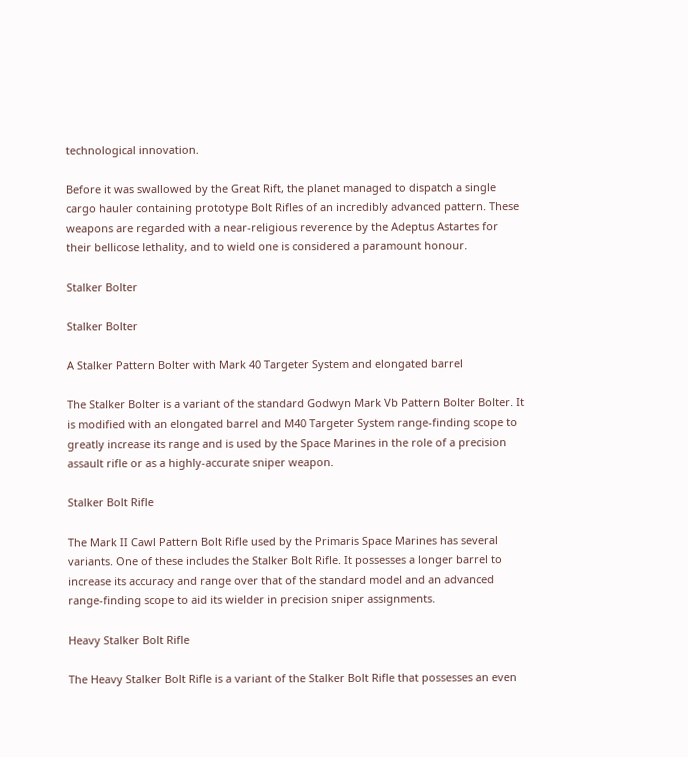technological innovation.

Before it was swallowed by the Great Rift, the planet managed to dispatch a single cargo hauler containing prototype Bolt Rifles of an incredibly advanced pattern. These weapons are regarded with a near-religious reverence by the Adeptus Astartes for their bellicose lethality, and to wield one is considered a paramount honour.

Stalker Bolter

Stalker Bolter

A Stalker Pattern Bolter with Mark 40 Targeter System and elongated barrel

The Stalker Bolter is a variant of the standard Godwyn Mark Vb Pattern Bolter Bolter. It is modified with an elongated barrel and M40 Targeter System range-finding scope to greatly increase its range and is used by the Space Marines in the role of a precision assault rifle or as a highly-accurate sniper weapon.

Stalker Bolt Rifle

The Mark II Cawl Pattern Bolt Rifle used by the Primaris Space Marines has several variants. One of these includes the Stalker Bolt Rifle. It possesses a longer barrel to increase its accuracy and range over that of the standard model and an advanced range-finding scope to aid its wielder in precision sniper assignments.

Heavy Stalker Bolt Rifle

The Heavy Stalker Bolt Rifle is a variant of the Stalker Bolt Rifle that possesses an even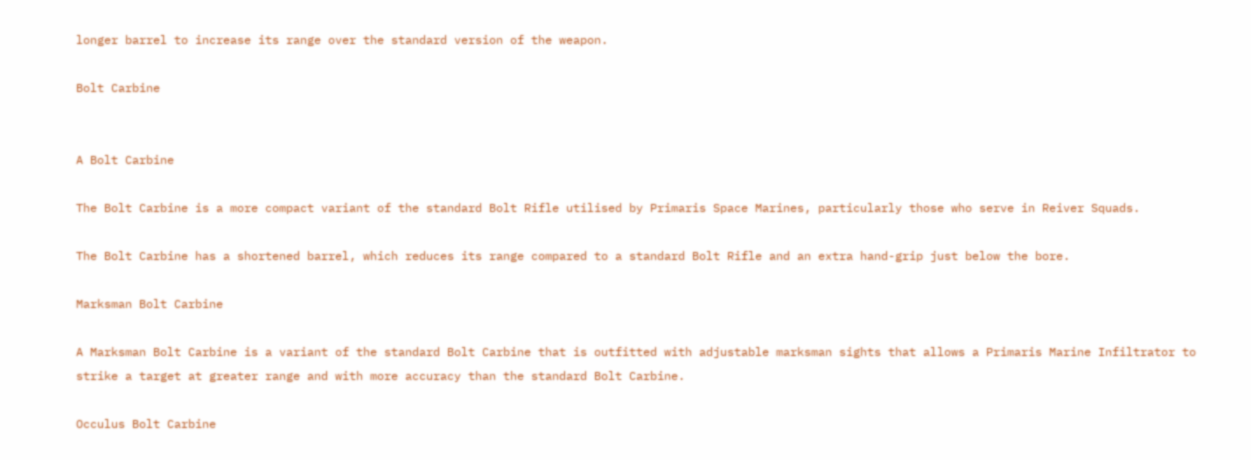longer barrel to increase its range over the standard version of the weapon.

Bolt Carbine


A Bolt Carbine

The Bolt Carbine is a more compact variant of the standard Bolt Rifle utilised by Primaris Space Marines, particularly those who serve in Reiver Squads.

The Bolt Carbine has a shortened barrel, which reduces its range compared to a standard Bolt Rifle and an extra hand-grip just below the bore.

Marksman Bolt Carbine

A Marksman Bolt Carbine is a variant of the standard Bolt Carbine that is outfitted with adjustable marksman sights that allows a Primaris Marine Infiltrator to strike a target at greater range and with more accuracy than the standard Bolt Carbine.

Occulus Bolt Carbine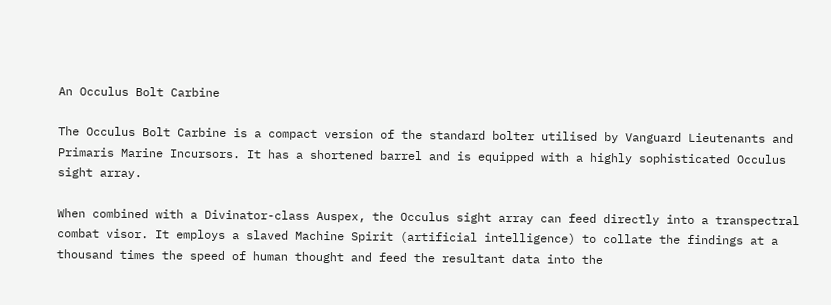An Occulus Bolt Carbine

The Occulus Bolt Carbine is a compact version of the standard bolter utilised by Vanguard Lieutenants and Primaris Marine Incursors. It has a shortened barrel and is equipped with a highly sophisticated Occulus sight array.

When combined with a Divinator-class Auspex, the Occulus sight array can feed directly into a transpectral combat visor. It employs a slaved Machine Spirit (artificial intelligence) to collate the findings at a thousand times the speed of human thought and feed the resultant data into the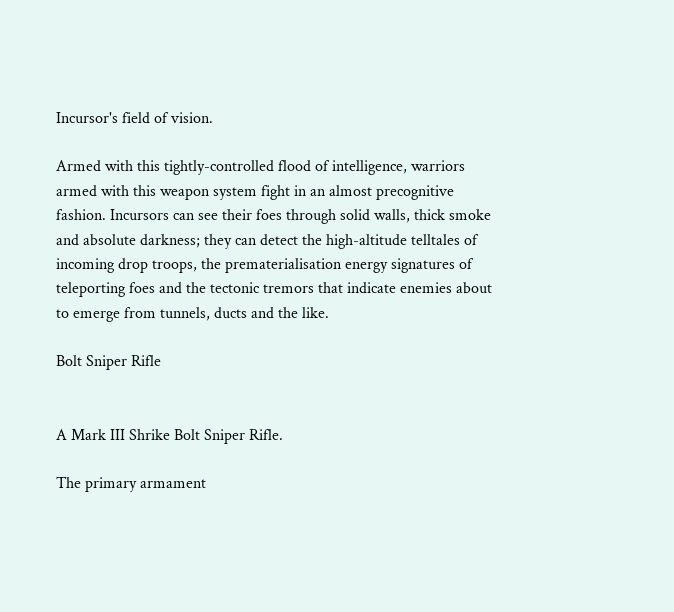Incursor's field of vision.

Armed with this tightly-controlled flood of intelligence, warriors armed with this weapon system fight in an almost precognitive fashion. Incursors can see their foes through solid walls, thick smoke and absolute darkness; they can detect the high-altitude telltales of incoming drop troops, the prematerialisation energy signatures of teleporting foes and the tectonic tremors that indicate enemies about to emerge from tunnels, ducts and the like.

Bolt Sniper Rifle


A Mark III Shrike Bolt Sniper Rifle.

The primary armament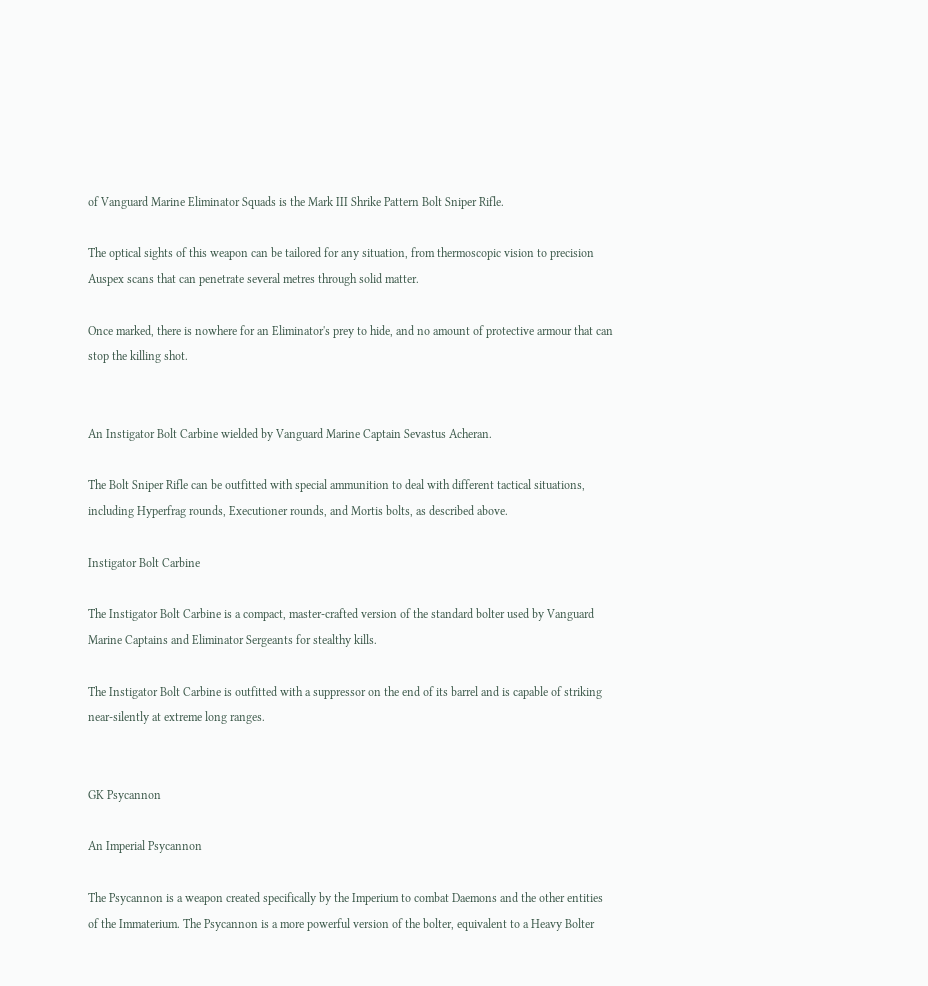of Vanguard Marine Eliminator Squads is the Mark III Shrike Pattern Bolt Sniper Rifle.

The optical sights of this weapon can be tailored for any situation, from thermoscopic vision to precision Auspex scans that can penetrate several metres through solid matter.

Once marked, there is nowhere for an Eliminator's prey to hide, and no amount of protective armour that can stop the killing shot.


An Instigator Bolt Carbine wielded by Vanguard Marine Captain Sevastus Acheran.

The Bolt Sniper Rifle can be outfitted with special ammunition to deal with different tactical situations, including Hyperfrag rounds, Executioner rounds, and Mortis bolts, as described above.

Instigator Bolt Carbine

The Instigator Bolt Carbine is a compact, master-crafted version of the standard bolter used by Vanguard Marine Captains and Eliminator Sergeants for stealthy kills.

The Instigator Bolt Carbine is outfitted with a suppressor on the end of its barrel and is capable of striking near-silently at extreme long ranges.


GK Psycannon

An Imperial Psycannon

The Psycannon is a weapon created specifically by the Imperium to combat Daemons and the other entities of the Immaterium. The Psycannon is a more powerful version of the bolter, equivalent to a Heavy Bolter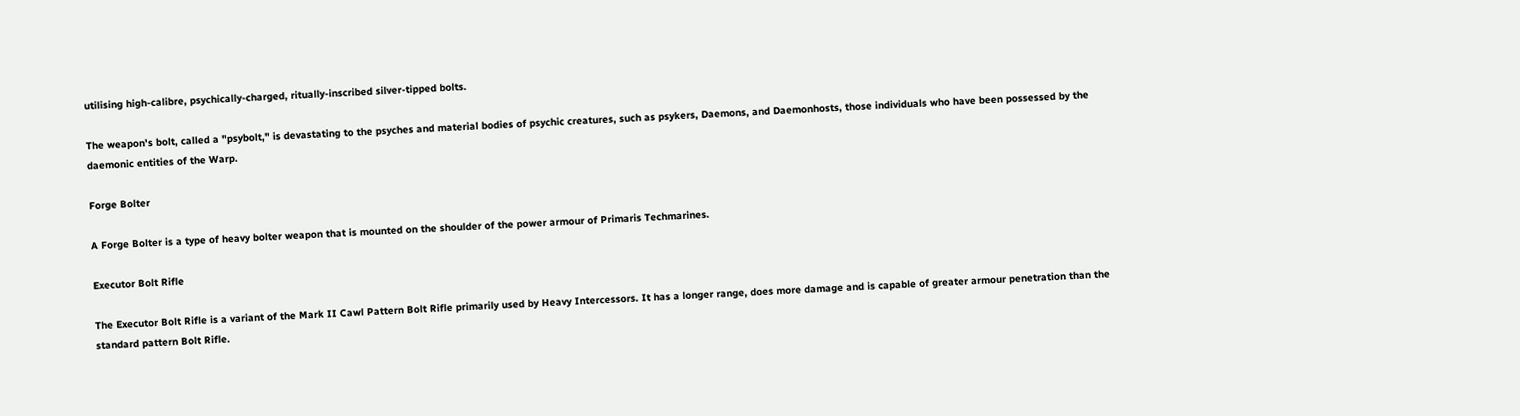utilising high-calibre, psychically-charged, ritually-inscribed silver-tipped bolts.

The weapon's bolt, called a "psybolt," is devastating to the psyches and material bodies of psychic creatures, such as psykers, Daemons, and Daemonhosts, those individuals who have been possessed by the daemonic entities of the Warp.

Forge Bolter

A Forge Bolter is a type of heavy bolter weapon that is mounted on the shoulder of the power armour of Primaris Techmarines.

Executor Bolt Rifle

The Executor Bolt Rifle is a variant of the Mark II Cawl Pattern Bolt Rifle primarily used by Heavy Intercessors. It has a longer range, does more damage and is capable of greater armour penetration than the standard pattern Bolt Rifle.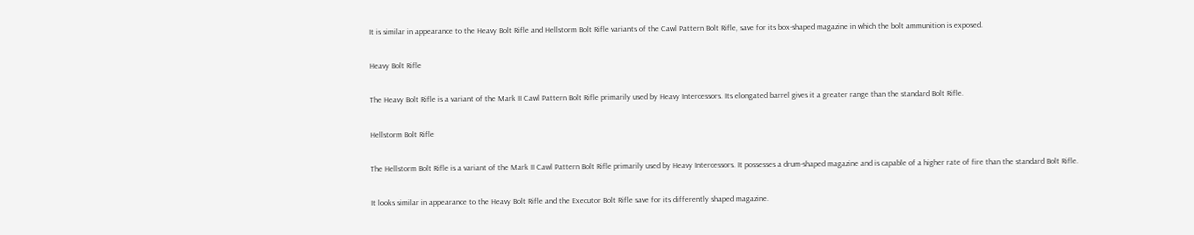It is similar in appearance to the Heavy Bolt Rifle and Hellstorm Bolt Rifle variants of the Cawl Pattern Bolt Rifle, save for its box-shaped magazine in which the bolt ammunition is exposed.

Heavy Bolt Rifle

The Heavy Bolt Rifle is a variant of the Mark II Cawl Pattern Bolt Rifle primarily used by Heavy Intercessors. Its elongated barrel gives it a greater range than the standard Bolt Rifle.

Hellstorm Bolt Rifle

The Hellstorm Bolt Rifle is a variant of the Mark II Cawl Pattern Bolt Rifle primarily used by Heavy Intercessors. It possesses a drum-shaped magazine and is capable of a higher rate of fire than the standard Bolt Rifle.

It looks similar in appearance to the Heavy Bolt Rifle and the Executor Bolt Rifle save for its differently shaped magazine.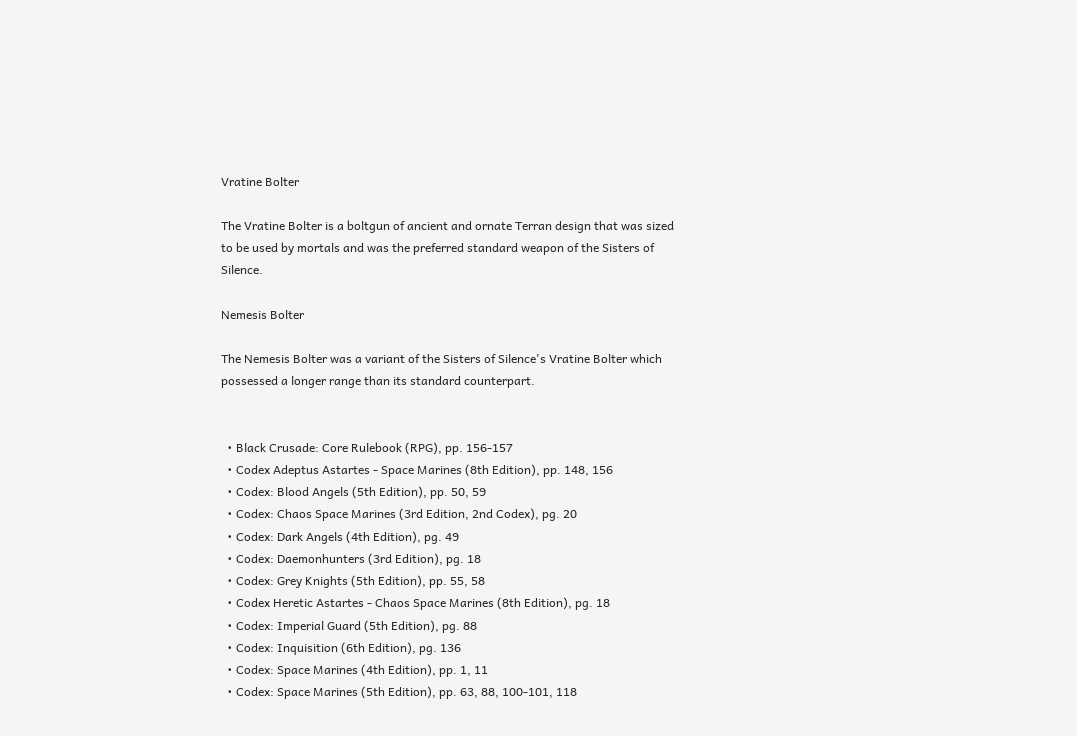Vratine Bolter

The Vratine Bolter is a boltgun of ancient and ornate Terran design that was sized to be used by mortals and was the preferred standard weapon of the Sisters of Silence.

Nemesis Bolter

The Nemesis Bolter was a variant of the Sisters of Silence's Vratine Bolter which possessed a longer range than its standard counterpart.


  • Black Crusade: Core Rulebook (RPG), pp. 156-157
  • Codex Adeptus Astartes - Space Marines (8th Edition), pp. 148, 156
  • Codex: Blood Angels (5th Edition), pp. 50, 59
  • Codex: Chaos Space Marines (3rd Edition, 2nd Codex), pg. 20
  • Codex: Dark Angels (4th Edition), pg. 49
  • Codex: Daemonhunters (3rd Edition), pg. 18
  • Codex: Grey Knights (5th Edition), pp. 55, 58
  • Codex Heretic Astartes - Chaos Space Marines (8th Edition), pg. 18
  • Codex: Imperial Guard (5th Edition), pg. 88
  • Codex: Inquisition (6th Edition), pg. 136
  • Codex: Space Marines (4th Edition), pp. 1, 11
  • Codex: Space Marines (5th Edition), pp. 63, 88, 100-101, 118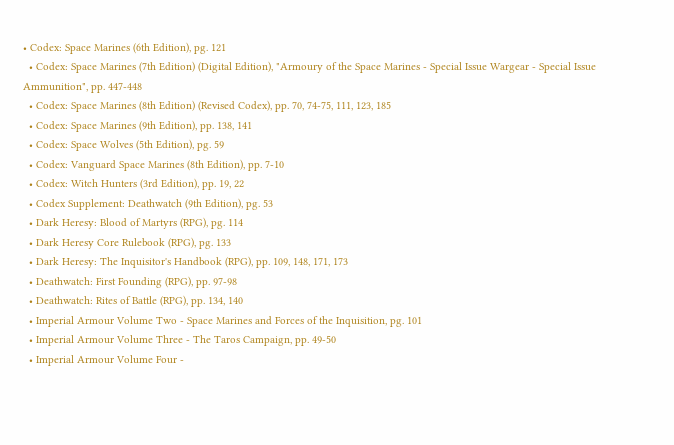• Codex: Space Marines (6th Edition), pg. 121
  • Codex: Space Marines (7th Edition) (Digital Edition), "Armoury of the Space Marines - Special Issue Wargear - Special Issue Ammunition", pp. 447-448
  • Codex: Space Marines (8th Edition) (Revised Codex), pp. 70, 74-75, 111, 123, 185
  • Codex: Space Marines (9th Edition), pp. 138, 141
  • Codex: Space Wolves (5th Edition), pg. 59
  • Codex: Vanguard Space Marines (8th Edition), pp. 7-10
  • Codex: Witch Hunters (3rd Edition), pp. 19, 22
  • Codex Supplement: Deathwatch (9th Edition), pg. 53
  • Dark Heresy: Blood of Martyrs (RPG), pg. 114
  • Dark Heresy Core Rulebook (RPG), pg. 133
  • Dark Heresy: The Inquisitor's Handbook (RPG), pp. 109, 148, 171, 173
  • Deathwatch: First Founding (RPG), pp. 97-98
  • Deathwatch: Rites of Battle (RPG), pp. 134, 140
  • Imperial Armour Volume Two - Space Marines and Forces of the Inquisition, pg. 101
  • Imperial Armour Volume Three - The Taros Campaign, pp. 49-50
  • Imperial Armour Volume Four -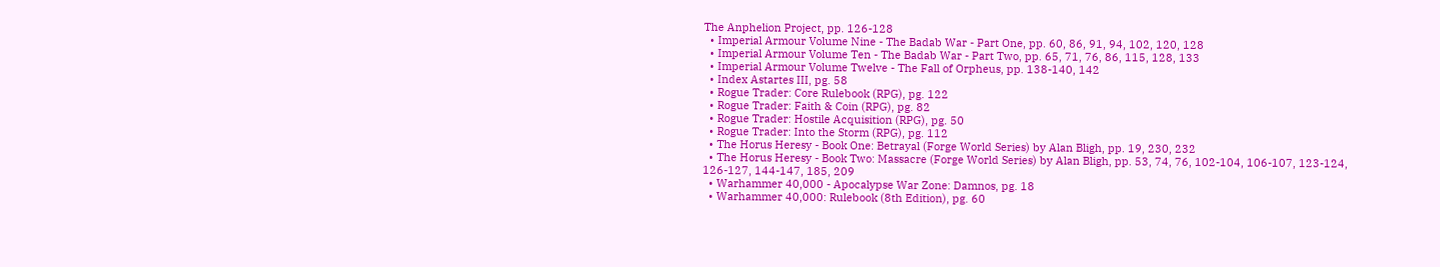The Anphelion Project, pp. 126-128
  • Imperial Armour Volume Nine - The Badab War - Part One, pp. 60, 86, 91, 94, 102, 120, 128
  • Imperial Armour Volume Ten - The Badab War - Part Two, pp. 65, 71, 76, 86, 115, 128, 133
  • Imperial Armour Volume Twelve - The Fall of Orpheus, pp. 138-140, 142
  • Index Astartes III, pg. 58
  • Rogue Trader: Core Rulebook (RPG), pg. 122
  • Rogue Trader: Faith & Coin (RPG), pg. 82
  • Rogue Trader: Hostile Acquisition (RPG), pg. 50
  • Rogue Trader: Into the Storm (RPG), pg. 112
  • The Horus Heresy - Book One: Betrayal (Forge World Series) by Alan Bligh, pp. 19, 230, 232
  • The Horus Heresy - Book Two: Massacre (Forge World Series) by Alan Bligh, pp. 53, 74, 76, 102-104, 106-107, 123-124, 126-127, 144-147, 185, 209
  • Warhammer 40,000 - Apocalypse War Zone: Damnos, pg. 18
  • Warhammer 40,000: Rulebook (8th Edition), pg. 60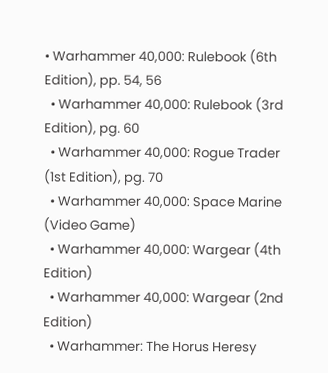• Warhammer 40,000: Rulebook (6th Edition), pp. 54, 56
  • Warhammer 40,000: Rulebook (3rd Edition), pg. 60
  • Warhammer 40,000: Rogue Trader (1st Edition), pg. 70
  • Warhammer 40,000: Space Marine (Video Game)
  • Warhammer 40,000: Wargear (4th Edition)
  • Warhammer 40,000: Wargear (2nd Edition)
  • Warhammer: The Horus Heresy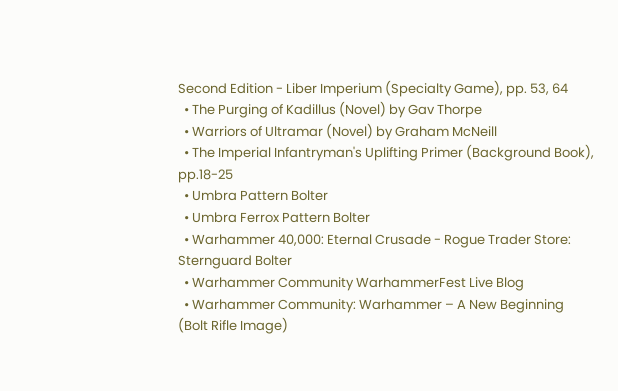Second Edition - Liber Imperium (Specialty Game), pp. 53, 64
  • The Purging of Kadillus (Novel) by Gav Thorpe
  • Warriors of Ultramar (Novel) by Graham McNeill
  • The Imperial Infantryman's Uplifting Primer (Background Book), pp.18-25
  • Umbra Pattern Bolter
  • Umbra Ferrox Pattern Bolter
  • Warhammer 40,000: Eternal Crusade - Rogue Trader Store: Sternguard Bolter
  • Warhammer Community WarhammerFest Live Blog
  • Warhammer Community: Warhammer – A New Beginning (Bolt Rifle Image)